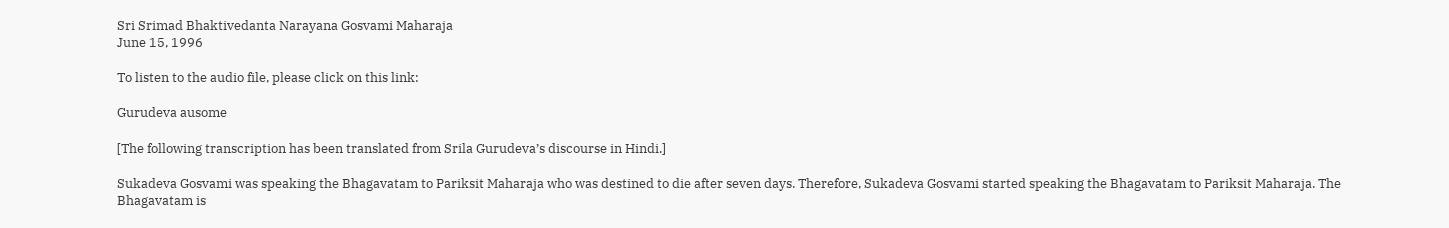Sri Srimad Bhaktivedanta Narayana Gosvami Maharaja
June 15, 1996

To listen to the audio file, please click on this link:

Gurudeva ausome

[The following transcription has been translated from Srila Gurudeva’s discourse in Hindi.]

Sukadeva Gosvami was speaking the Bhagavatam to Pariksit Maharaja who was destined to die after seven days. Therefore, Sukadeva Gosvami started speaking the Bhagavatam to Pariksit Maharaja. The Bhagavatam is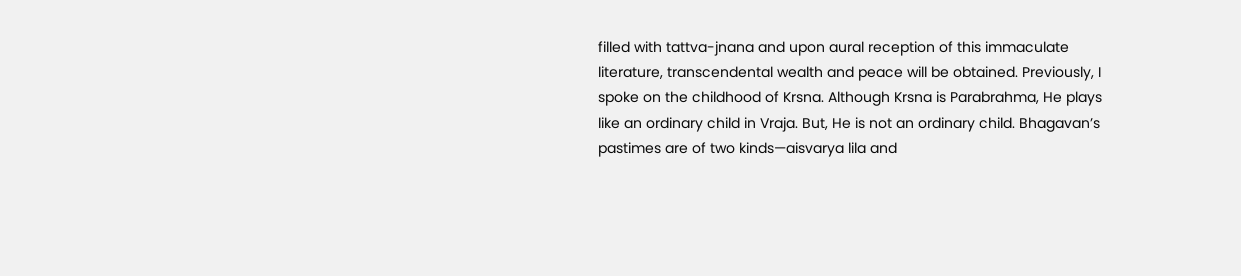filled with tattva-jnana and upon aural reception of this immaculate literature, transcendental wealth and peace will be obtained. Previously, I spoke on the childhood of Krsna. Although Krsna is Parabrahma, He plays like an ordinary child in Vraja. But, He is not an ordinary child. Bhagavan’s pastimes are of two kinds—aisvarya lila and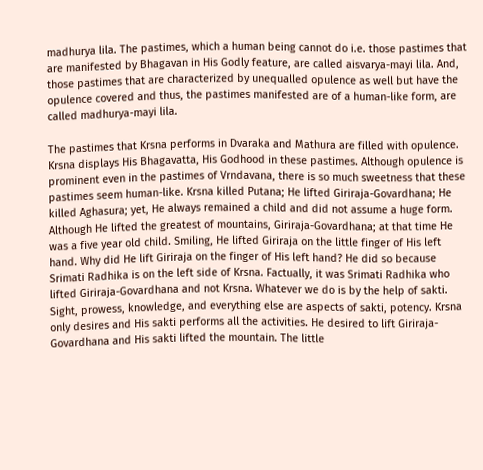madhurya lila. The pastimes, which a human being cannot do i.e. those pastimes that are manifested by Bhagavan in His Godly feature, are called aisvarya-mayi lila. And, those pastimes that are characterized by unequalled opulence as well but have the opulence covered and thus, the pastimes manifested are of a human-like form, are called madhurya-mayi lila.

The pastimes that Krsna performs in Dvaraka and Mathura are filled with opulence. Krsna displays His Bhagavatta, His Godhood in these pastimes. Although opulence is prominent even in the pastimes of Vrndavana, there is so much sweetness that these pastimes seem human-like. Krsna killed Putana; He lifted Giriraja-Govardhana; He killed Aghasura; yet, He always remained a child and did not assume a huge form. Although He lifted the greatest of mountains, Giriraja-Govardhana; at that time He was a five year old child. Smiling, He lifted Giriraja on the little finger of His left hand. Why did He lift Giriraja on the finger of His left hand? He did so because Srimati Radhika is on the left side of Krsna. Factually, it was Srimati Radhika who lifted Giriraja-Govardhana and not Krsna. Whatever we do is by the help of sakti. Sight, prowess, knowledge, and everything else are aspects of sakti, potency. Krsna only desires and His sakti performs all the activities. He desired to lift Giriraja-Govardhana and His sakti lifted the mountain. The little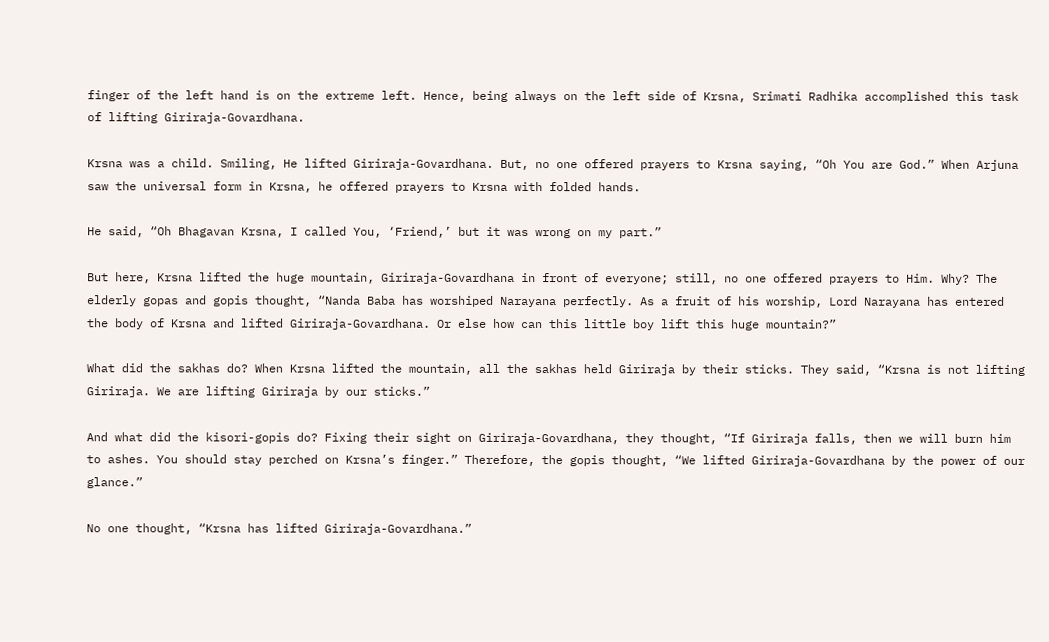finger of the left hand is on the extreme left. Hence, being always on the left side of Krsna, Srimati Radhika accomplished this task of lifting Giriraja-Govardhana.

Krsna was a child. Smiling, He lifted Giriraja-Govardhana. But, no one offered prayers to Krsna saying, “Oh You are God.” When Arjuna saw the universal form in Krsna, he offered prayers to Krsna with folded hands.

He said, “Oh Bhagavan Krsna, I called You, ‘Friend,’ but it was wrong on my part.”

But here, Krsna lifted the huge mountain, Giriraja-Govardhana in front of everyone; still, no one offered prayers to Him. Why? The elderly gopas and gopis thought, “Nanda Baba has worshiped Narayana perfectly. As a fruit of his worship, Lord Narayana has entered the body of Krsna and lifted Giriraja-Govardhana. Or else how can this little boy lift this huge mountain?”

What did the sakhas do? When Krsna lifted the mountain, all the sakhas held Giriraja by their sticks. They said, “Krsna is not lifting Giriraja. We are lifting Giriraja by our sticks.”

And what did the kisori-gopis do? Fixing their sight on Giriraja-Govardhana, they thought, “If Giriraja falls, then we will burn him to ashes. You should stay perched on Krsna’s finger.” Therefore, the gopis thought, “We lifted Giriraja-Govardhana by the power of our glance.”

No one thought, “Krsna has lifted Giriraja-Govardhana.”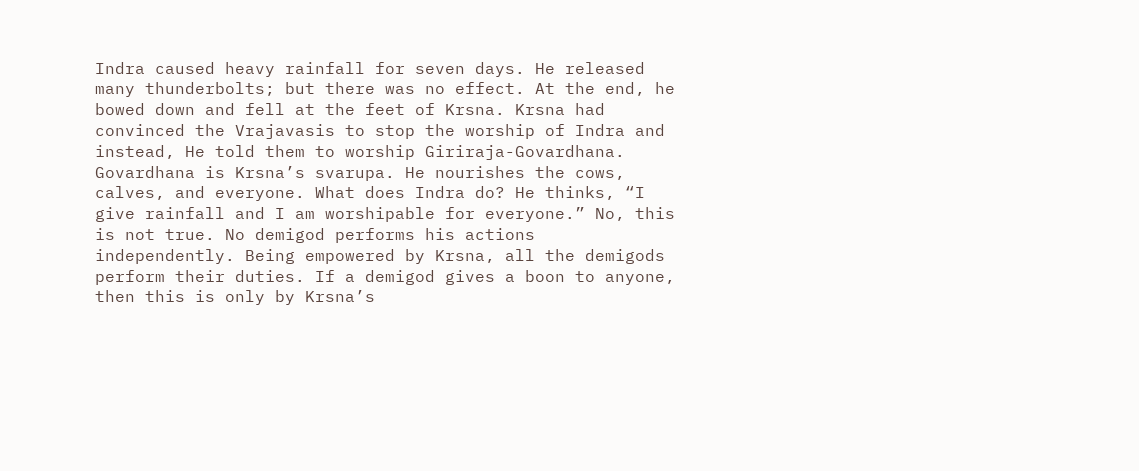Indra caused heavy rainfall for seven days. He released many thunderbolts; but there was no effect. At the end, he bowed down and fell at the feet of Krsna. Krsna had convinced the Vrajavasis to stop the worship of Indra and instead, He told them to worship Giriraja-Govardhana. Govardhana is Krsna’s svarupa. He nourishes the cows, calves, and everyone. What does Indra do? He thinks, “I give rainfall and I am worshipable for everyone.” No, this is not true. No demigod performs his actions independently. Being empowered by Krsna, all the demigods perform their duties. If a demigod gives a boon to anyone, then this is only by Krsna’s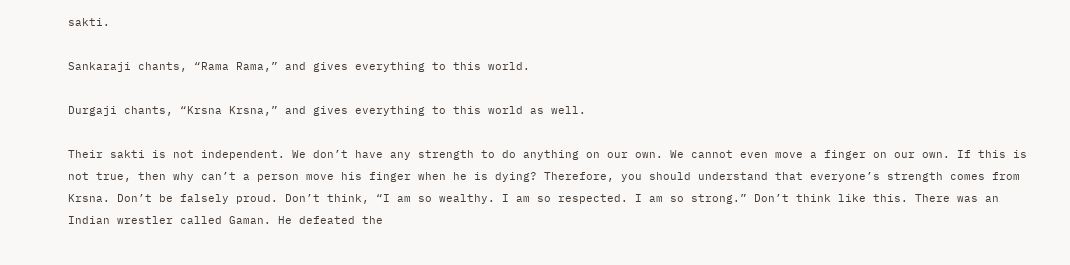sakti.

Sankaraji chants, “Rama Rama,” and gives everything to this world.

Durgaji chants, “Krsna Krsna,” and gives everything to this world as well.

Their sakti is not independent. We don’t have any strength to do anything on our own. We cannot even move a finger on our own. If this is not true, then why can’t a person move his finger when he is dying? Therefore, you should understand that everyone’s strength comes from Krsna. Don’t be falsely proud. Don’t think, “I am so wealthy. I am so respected. I am so strong.” Don’t think like this. There was an Indian wrestler called Gaman. He defeated the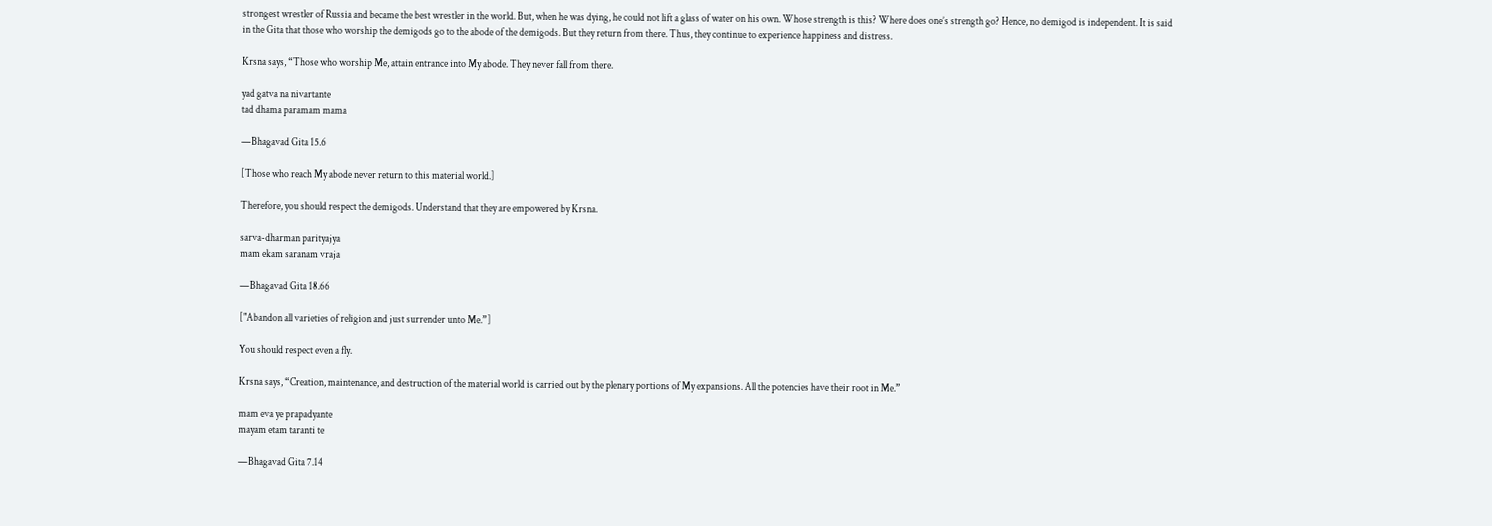strongest wrestler of Russia and became the best wrestler in the world. But, when he was dying, he could not lift a glass of water on his own. Whose strength is this? Where does one’s strength go? Hence, no demigod is independent. It is said in the Gita that those who worship the demigods go to the abode of the demigods. But they return from there. Thus, they continue to experience happiness and distress.

Krsna says, “Those who worship Me, attain entrance into My abode. They never fall from there.

yad gatva na nivartante
tad dhama paramam mama

—Bhagavad Gita 15.6

[Those who reach My abode never return to this material world.]

Therefore, you should respect the demigods. Understand that they are empowered by Krsna.

sarva-dharman parityajya
mam ekam saranam vraja

—Bhagavad Gita 18.66

["Abandon all varieties of religion and just surrender unto Me.”]

You should respect even a fly.

Krsna says, “Creation, maintenance, and destruction of the material world is carried out by the plenary portions of My expansions. All the potencies have their root in Me.”

mam eva ye prapadyante
mayam etam taranti te

—Bhagavad Gita 7.14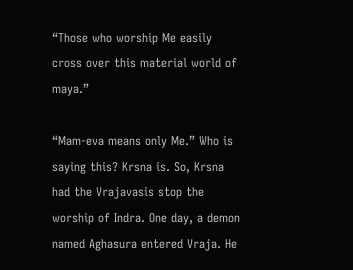“Those who worship Me easily cross over this material world of maya.”

“Mam-eva means only Me.” Who is saying this? Krsna is. So, Krsna had the Vrajavasis stop the worship of Indra. One day, a demon named Aghasura entered Vraja. He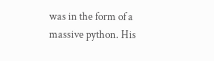was in the form of a massive python. His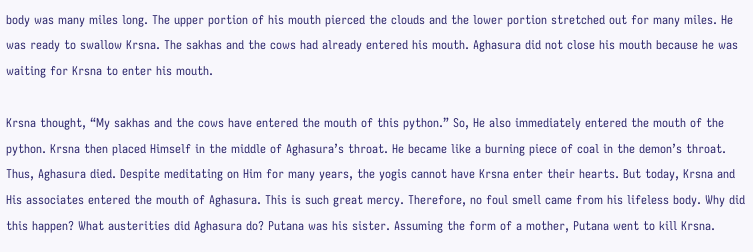body was many miles long. The upper portion of his mouth pierced the clouds and the lower portion stretched out for many miles. He was ready to swallow Krsna. The sakhas and the cows had already entered his mouth. Aghasura did not close his mouth because he was waiting for Krsna to enter his mouth.

Krsna thought, “My sakhas and the cows have entered the mouth of this python.” So, He also immediately entered the mouth of the python. Krsna then placed Himself in the middle of Aghasura’s throat. He became like a burning piece of coal in the demon’s throat. Thus, Aghasura died. Despite meditating on Him for many years, the yogis cannot have Krsna enter their hearts. But today, Krsna and His associates entered the mouth of Aghasura. This is such great mercy. Therefore, no foul smell came from his lifeless body. Why did this happen? What austerities did Aghasura do? Putana was his sister. Assuming the form of a mother, Putana went to kill Krsna.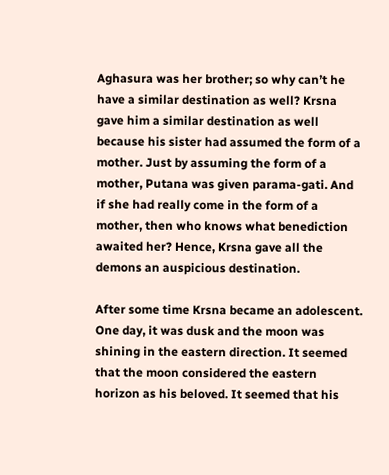Aghasura was her brother; so why can’t he have a similar destination as well? Krsna gave him a similar destination as well because his sister had assumed the form of a mother. Just by assuming the form of a mother, Putana was given parama-gati. And if she had really come in the form of a mother, then who knows what benediction awaited her? Hence, Krsna gave all the demons an auspicious destination.

After some time Krsna became an adolescent. One day, it was dusk and the moon was shining in the eastern direction. It seemed that the moon considered the eastern horizon as his beloved. It seemed that his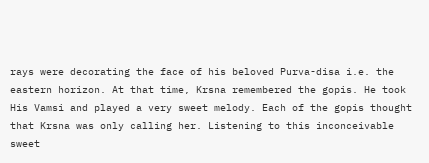rays were decorating the face of his beloved Purva-disa i.e. the eastern horizon. At that time, Krsna remembered the gopis. He took His Vamsi and played a very sweet melody. Each of the gopis thought that Krsna was only calling her. Listening to this inconceivable sweet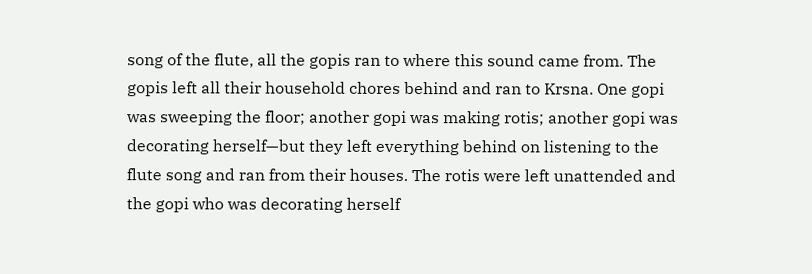song of the flute, all the gopis ran to where this sound came from. The gopis left all their household chores behind and ran to Krsna. One gopi was sweeping the floor; another gopi was making rotis; another gopi was decorating herself—but they left everything behind on listening to the flute song and ran from their houses. The rotis were left unattended and the gopi who was decorating herself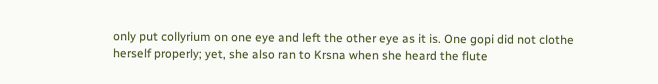only put collyrium on one eye and left the other eye as it is. One gopi did not clothe herself properly; yet, she also ran to Krsna when she heard the flute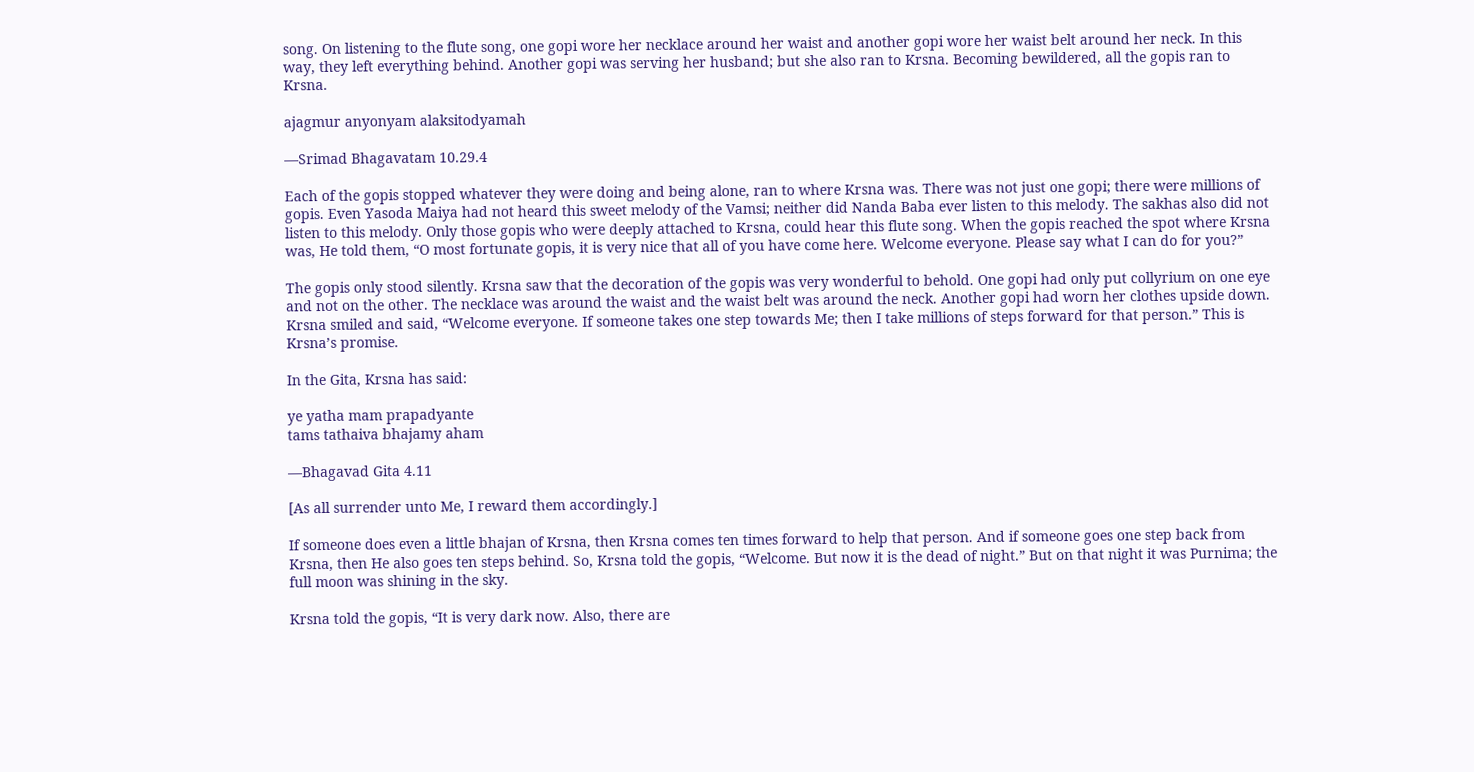song. On listening to the flute song, one gopi wore her necklace around her waist and another gopi wore her waist belt around her neck. In this way, they left everything behind. Another gopi was serving her husband; but she also ran to Krsna. Becoming bewildered, all the gopis ran to Krsna.

ajagmur anyonyam alaksitodyamah

—Srimad Bhagavatam 10.29.4

Each of the gopis stopped whatever they were doing and being alone, ran to where Krsna was. There was not just one gopi; there were millions of gopis. Even Yasoda Maiya had not heard this sweet melody of the Vamsi; neither did Nanda Baba ever listen to this melody. The sakhas also did not listen to this melody. Only those gopis who were deeply attached to Krsna, could hear this flute song. When the gopis reached the spot where Krsna was, He told them, “O most fortunate gopis, it is very nice that all of you have come here. Welcome everyone. Please say what I can do for you?”

The gopis only stood silently. Krsna saw that the decoration of the gopis was very wonderful to behold. One gopi had only put collyrium on one eye and not on the other. The necklace was around the waist and the waist belt was around the neck. Another gopi had worn her clothes upside down. Krsna smiled and said, “Welcome everyone. If someone takes one step towards Me; then I take millions of steps forward for that person.” This is Krsna’s promise.

In the Gita, Krsna has said:

ye yatha mam prapadyante
tams tathaiva bhajamy aham

—Bhagavad Gita 4.11

[As all surrender unto Me, I reward them accordingly.]

If someone does even a little bhajan of Krsna, then Krsna comes ten times forward to help that person. And if someone goes one step back from Krsna, then He also goes ten steps behind. So, Krsna told the gopis, “Welcome. But now it is the dead of night.” But on that night it was Purnima; the full moon was shining in the sky.

Krsna told the gopis, “It is very dark now. Also, there are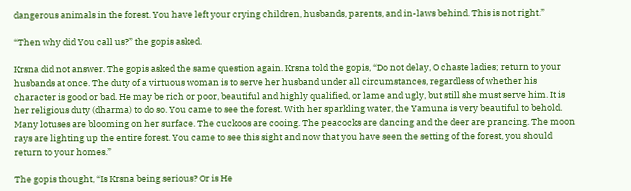dangerous animals in the forest. You have left your crying children, husbands, parents, and in-laws behind. This is not right.”

“Then why did You call us?” the gopis asked.

Krsna did not answer. The gopis asked the same question again. Krsna told the gopis, “Do not delay, O chaste ladies; return to your husbands at once. The duty of a virtuous woman is to serve her husband under all circumstances, regardless of whether his character is good or bad. He may be rich or poor, beautiful and highly qualified, or lame and ugly, but still she must serve him. It is her religious duty (dharma) to do so. You came to see the forest. With her sparkling water, the Yamuna is very beautiful to behold. Many lotuses are blooming on her surface. The cuckoos are cooing. The peacocks are dancing and the deer are prancing. The moon rays are lighting up the entire forest. You came to see this sight and now that you have seen the setting of the forest, you should return to your homes.”

The gopis thought, “Is Krsna being serious? Or is He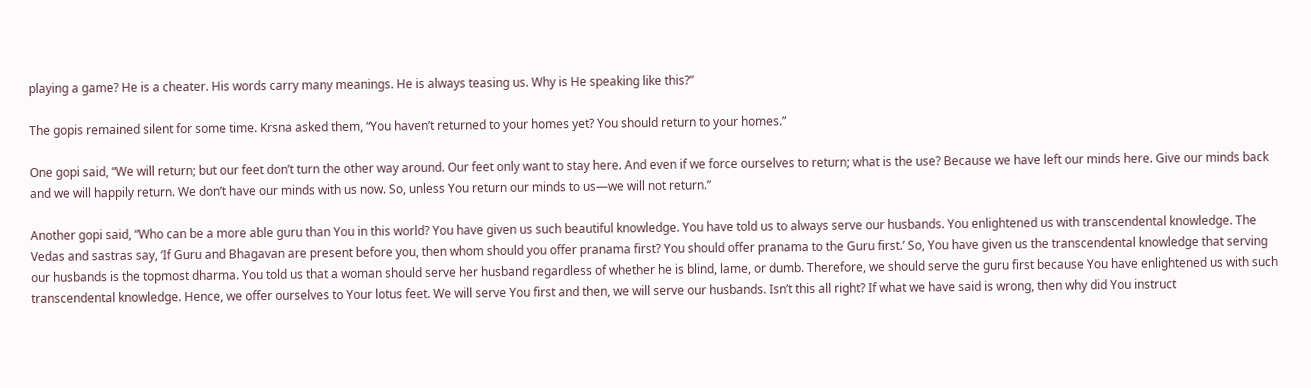playing a game? He is a cheater. His words carry many meanings. He is always teasing us. Why is He speaking like this?”

The gopis remained silent for some time. Krsna asked them, “You haven’t returned to your homes yet? You should return to your homes.”

One gopi said, “We will return; but our feet don’t turn the other way around. Our feet only want to stay here. And even if we force ourselves to return; what is the use? Because we have left our minds here. Give our minds back and we will happily return. We don’t have our minds with us now. So, unless You return our minds to us—we will not return.”

Another gopi said, “Who can be a more able guru than You in this world? You have given us such beautiful knowledge. You have told us to always serve our husbands. You enlightened us with transcendental knowledge. The Vedas and sastras say, ‘If Guru and Bhagavan are present before you, then whom should you offer pranama first? You should offer pranama to the Guru first.’ So, You have given us the transcendental knowledge that serving our husbands is the topmost dharma. You told us that a woman should serve her husband regardless of whether he is blind, lame, or dumb. Therefore, we should serve the guru first because You have enlightened us with such transcendental knowledge. Hence, we offer ourselves to Your lotus feet. We will serve You first and then, we will serve our husbands. Isn’t this all right? If what we have said is wrong, then why did You instruct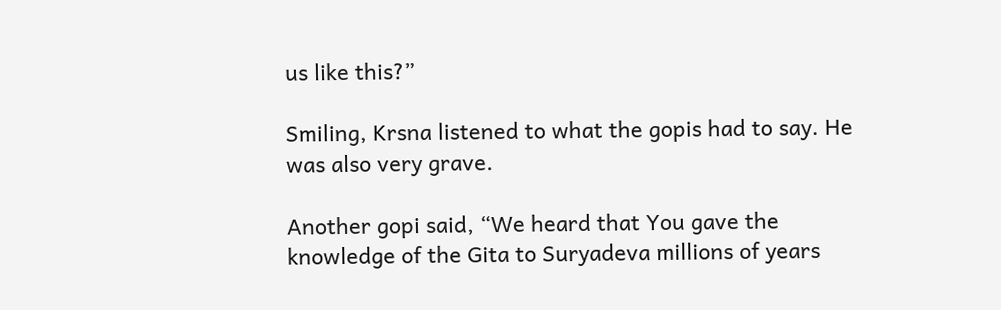us like this?”

Smiling, Krsna listened to what the gopis had to say. He was also very grave.

Another gopi said, “We heard that You gave the knowledge of the Gita to Suryadeva millions of years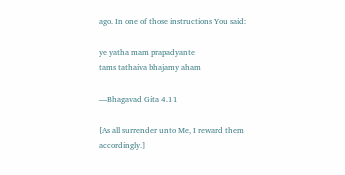ago. In one of those instructions You said:

ye yatha mam prapadyante
tams tathaiva bhajamy aham

—Bhagavad Gita 4.11

[As all surrender unto Me, I reward them accordingly.]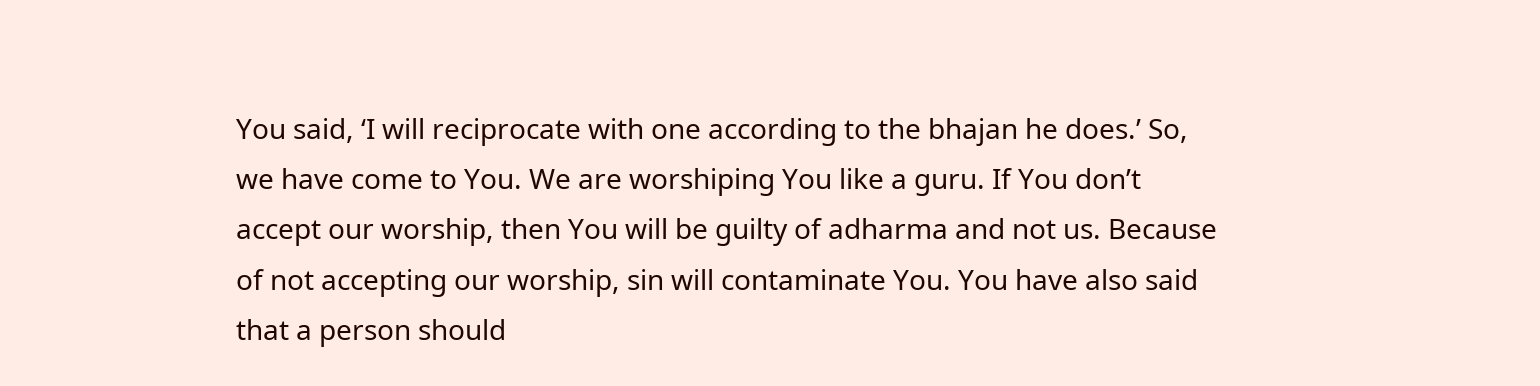You said, ‘I will reciprocate with one according to the bhajan he does.’ So, we have come to You. We are worshiping You like a guru. If You don’t accept our worship, then You will be guilty of adharma and not us. Because of not accepting our worship, sin will contaminate You. You have also said that a person should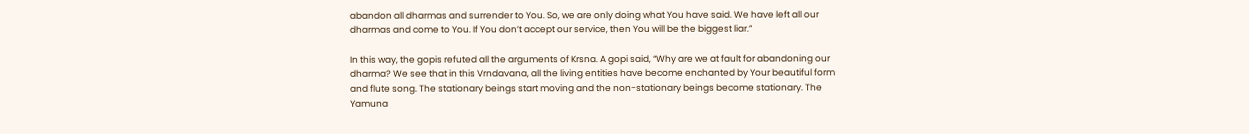abandon all dharmas and surrender to You. So, we are only doing what You have said. We have left all our dharmas and come to You. If You don’t accept our service, then You will be the biggest liar.”

In this way, the gopis refuted all the arguments of Krsna. A gopi said, “Why are we at fault for abandoning our dharma? We see that in this Vrndavana, all the living entities have become enchanted by Your beautiful form and flute song. The stationary beings start moving and the non-stationary beings become stationary. The Yamuna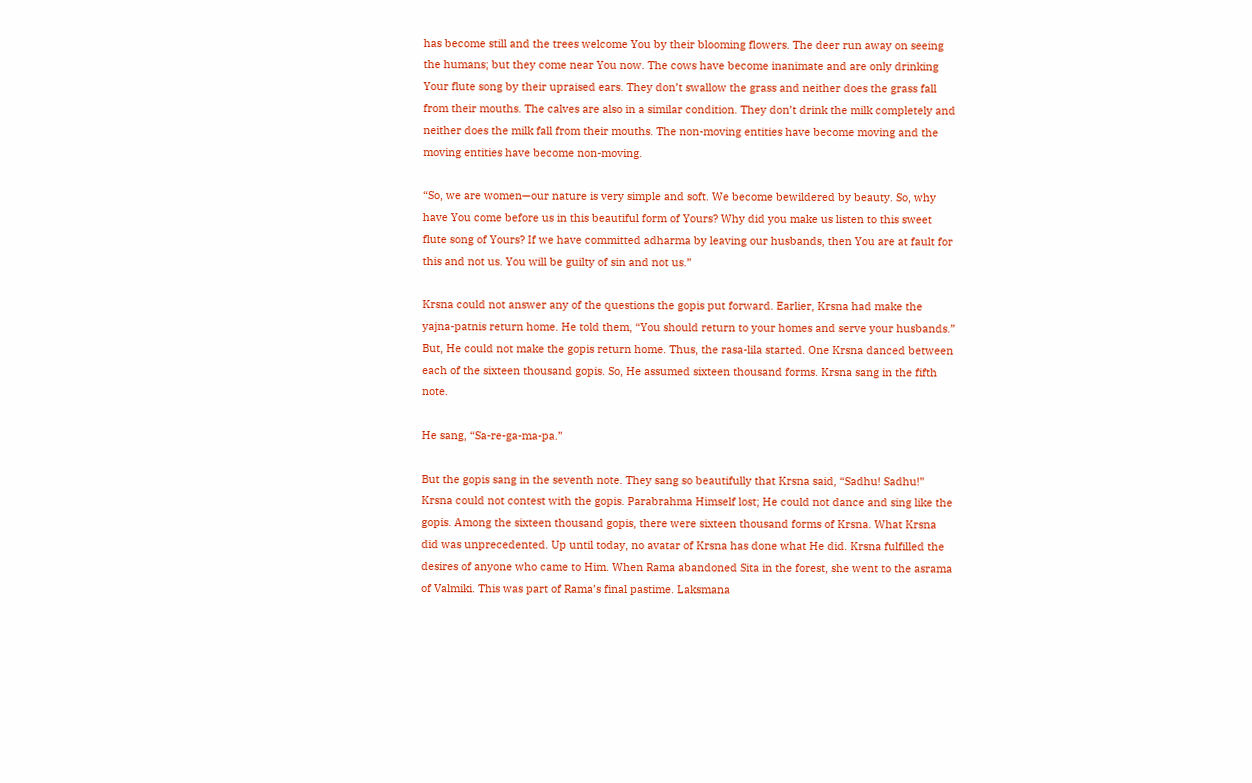has become still and the trees welcome You by their blooming flowers. The deer run away on seeing the humans; but they come near You now. The cows have become inanimate and are only drinking Your flute song by their upraised ears. They don’t swallow the grass and neither does the grass fall from their mouths. The calves are also in a similar condition. They don’t drink the milk completely and neither does the milk fall from their mouths. The non-moving entities have become moving and the moving entities have become non-moving.

“So, we are women—our nature is very simple and soft. We become bewildered by beauty. So, why have You come before us in this beautiful form of Yours? Why did you make us listen to this sweet flute song of Yours? If we have committed adharma by leaving our husbands, then You are at fault for this and not us. You will be guilty of sin and not us.”

Krsna could not answer any of the questions the gopis put forward. Earlier, Krsna had make the yajna-patnis return home. He told them, “You should return to your homes and serve your husbands.” But, He could not make the gopis return home. Thus, the rasa-lila started. One Krsna danced between each of the sixteen thousand gopis. So, He assumed sixteen thousand forms. Krsna sang in the fifth note.

He sang, “Sa-re-ga-ma-pa.”

But the gopis sang in the seventh note. They sang so beautifully that Krsna said, “Sadhu! Sadhu!” Krsna could not contest with the gopis. Parabrahma Himself lost; He could not dance and sing like the gopis. Among the sixteen thousand gopis, there were sixteen thousand forms of Krsna. What Krsna did was unprecedented. Up until today, no avatar of Krsna has done what He did. Krsna fulfilled the desires of anyone who came to Him. When Rama abandoned Sita in the forest, she went to the asrama of Valmiki. This was part of Rama’s final pastime. Laksmana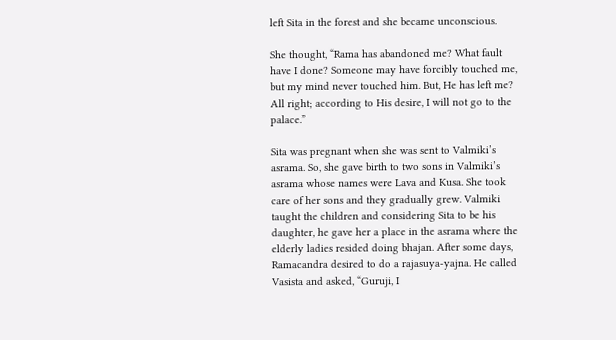left Sita in the forest and she became unconscious.

She thought, “Rama has abandoned me? What fault have I done? Someone may have forcibly touched me, but my mind never touched him. But, He has left me? All right; according to His desire, I will not go to the palace.”

Sita was pregnant when she was sent to Valmiki’s asrama. So, she gave birth to two sons in Valmiki’s asrama whose names were Lava and Kusa. She took care of her sons and they gradually grew. Valmiki taught the children and considering Sita to be his daughter, he gave her a place in the asrama where the elderly ladies resided doing bhajan. After some days, Ramacandra desired to do a rajasuya-yajna. He called Vasista and asked, “Guruji, I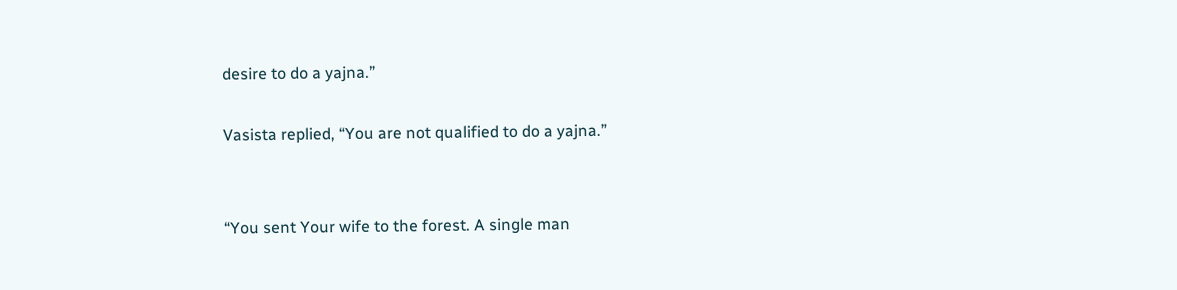desire to do a yajna.”

Vasista replied, “You are not qualified to do a yajna.”


“You sent Your wife to the forest. A single man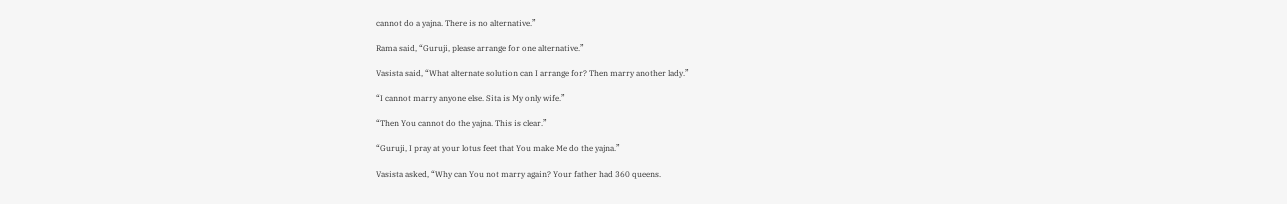cannot do a yajna. There is no alternative.”

Rama said, “Guruji, please arrange for one alternative.”

Vasista said, “What alternate solution can I arrange for? Then marry another lady.”

“I cannot marry anyone else. Sita is My only wife.”

“Then You cannot do the yajna. This is clear.”

“Guruji, I pray at your lotus feet that You make Me do the yajna.”

Vasista asked, “Why can You not marry again? Your father had 360 queens.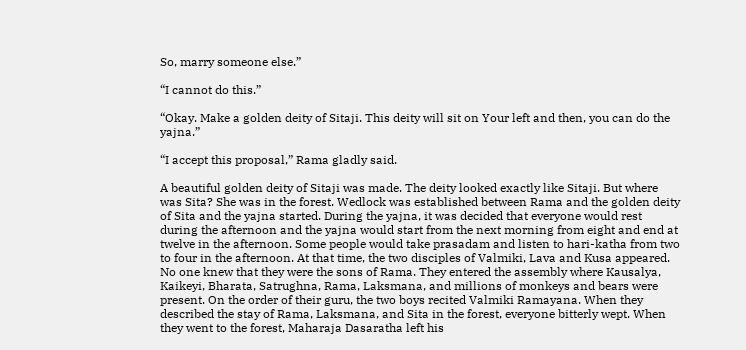So, marry someone else.”

“I cannot do this.”

“Okay. Make a golden deity of Sitaji. This deity will sit on Your left and then, you can do the yajna.”

“I accept this proposal,” Rama gladly said.

A beautiful golden deity of Sitaji was made. The deity looked exactly like Sitaji. But where was Sita? She was in the forest. Wedlock was established between Rama and the golden deity of Sita and the yajna started. During the yajna, it was decided that everyone would rest during the afternoon and the yajna would start from the next morning from eight and end at twelve in the afternoon. Some people would take prasadam and listen to hari-katha from two to four in the afternoon. At that time, the two disciples of Valmiki, Lava and Kusa appeared. No one knew that they were the sons of Rama. They entered the assembly where Kausalya, Kaikeyi, Bharata, Satrughna, Rama, Laksmana, and millions of monkeys and bears were present. On the order of their guru, the two boys recited Valmiki Ramayana. When they described the stay of Rama, Laksmana, and Sita in the forest, everyone bitterly wept. When they went to the forest, Maharaja Dasaratha left his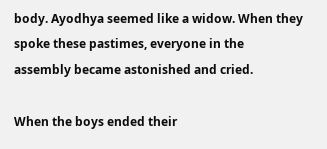body. Ayodhya seemed like a widow. When they spoke these pastimes, everyone in the assembly became astonished and cried.

When the boys ended their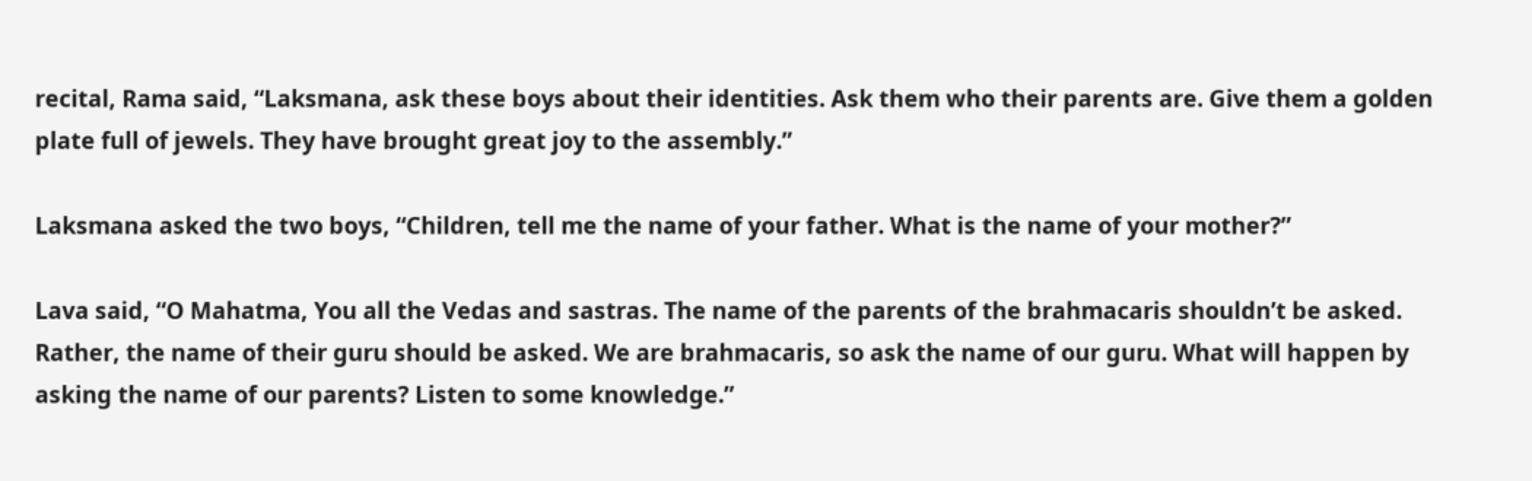recital, Rama said, “Laksmana, ask these boys about their identities. Ask them who their parents are. Give them a golden plate full of jewels. They have brought great joy to the assembly.”

Laksmana asked the two boys, “Children, tell me the name of your father. What is the name of your mother?”

Lava said, “O Mahatma, You all the Vedas and sastras. The name of the parents of the brahmacaris shouldn’t be asked. Rather, the name of their guru should be asked. We are brahmacaris, so ask the name of our guru. What will happen by asking the name of our parents? Listen to some knowledge.”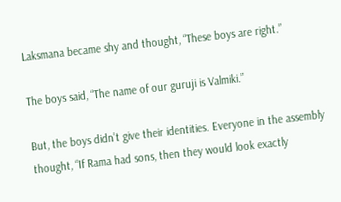Laksmana became shy and thought, “These boys are right.”

The boys said, “The name of our guruji is Valmiki.”

But, the boys didn’t give their identities. Everyone in the assembly thought, “If Rama had sons, then they would look exactly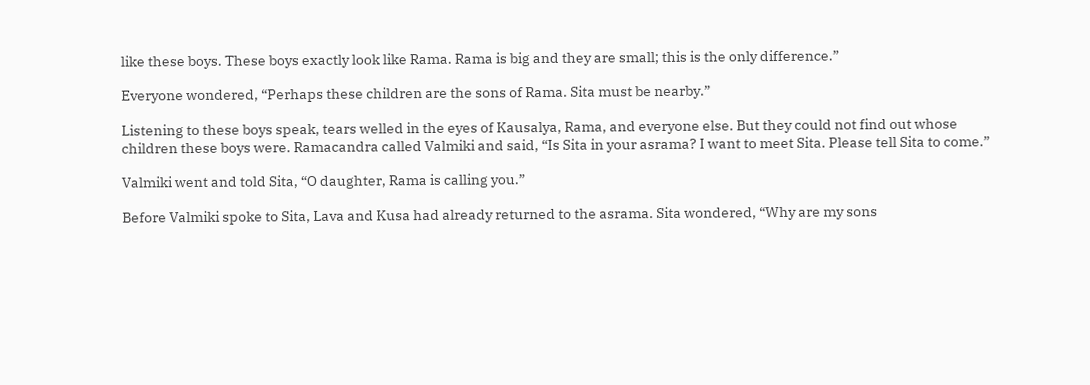like these boys. These boys exactly look like Rama. Rama is big and they are small; this is the only difference.”

Everyone wondered, “Perhaps these children are the sons of Rama. Sita must be nearby.”

Listening to these boys speak, tears welled in the eyes of Kausalya, Rama, and everyone else. But they could not find out whose children these boys were. Ramacandra called Valmiki and said, “Is Sita in your asrama? I want to meet Sita. Please tell Sita to come.”

Valmiki went and told Sita, “O daughter, Rama is calling you.”

Before Valmiki spoke to Sita, Lava and Kusa had already returned to the asrama. Sita wondered, “Why are my sons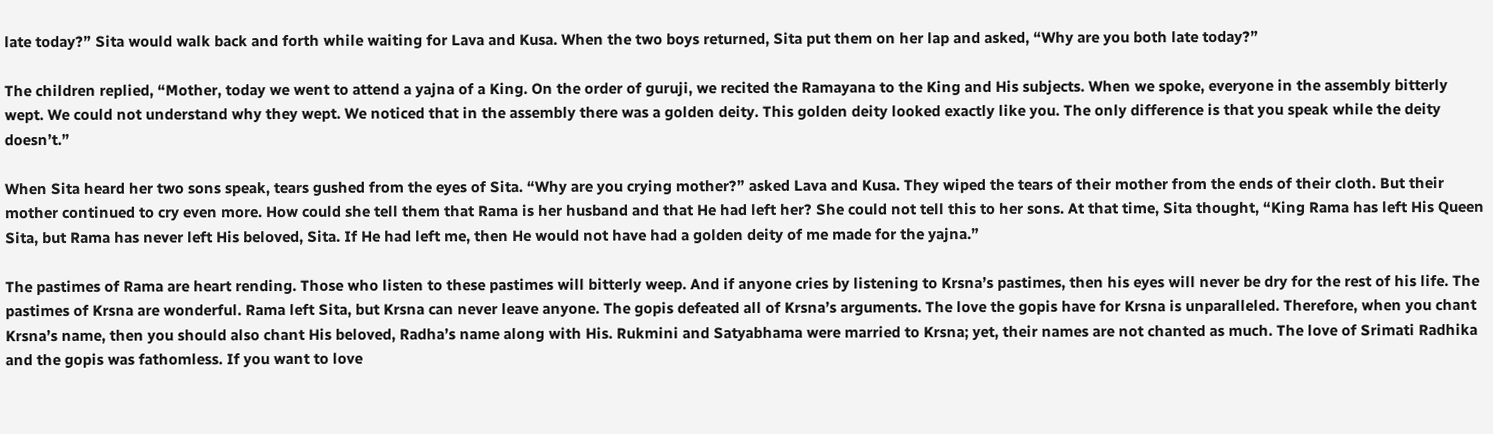late today?” Sita would walk back and forth while waiting for Lava and Kusa. When the two boys returned, Sita put them on her lap and asked, “Why are you both late today?”

The children replied, “Mother, today we went to attend a yajna of a King. On the order of guruji, we recited the Ramayana to the King and His subjects. When we spoke, everyone in the assembly bitterly wept. We could not understand why they wept. We noticed that in the assembly there was a golden deity. This golden deity looked exactly like you. The only difference is that you speak while the deity doesn’t.”

When Sita heard her two sons speak, tears gushed from the eyes of Sita. “Why are you crying mother?” asked Lava and Kusa. They wiped the tears of their mother from the ends of their cloth. But their mother continued to cry even more. How could she tell them that Rama is her husband and that He had left her? She could not tell this to her sons. At that time, Sita thought, “King Rama has left His Queen Sita, but Rama has never left His beloved, Sita. If He had left me, then He would not have had a golden deity of me made for the yajna.”

The pastimes of Rama are heart rending. Those who listen to these pastimes will bitterly weep. And if anyone cries by listening to Krsna’s pastimes, then his eyes will never be dry for the rest of his life. The pastimes of Krsna are wonderful. Rama left Sita, but Krsna can never leave anyone. The gopis defeated all of Krsna’s arguments. The love the gopis have for Krsna is unparalleled. Therefore, when you chant Krsna’s name, then you should also chant His beloved, Radha’s name along with His. Rukmini and Satyabhama were married to Krsna; yet, their names are not chanted as much. The love of Srimati Radhika and the gopis was fathomless. If you want to love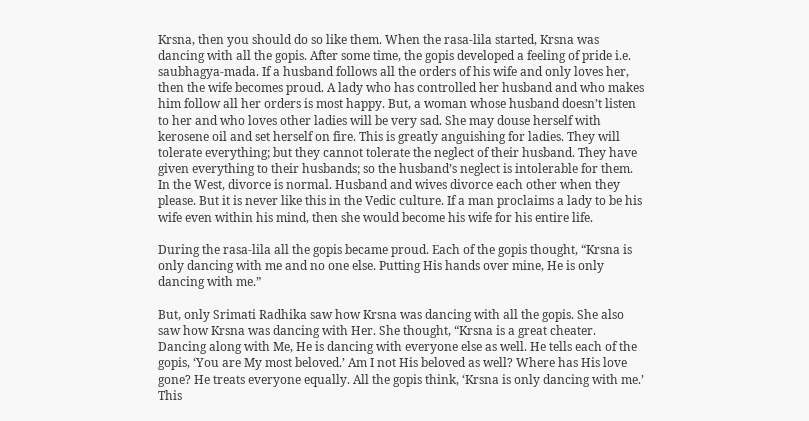Krsna, then you should do so like them. When the rasa-lila started, Krsna was dancing with all the gopis. After some time, the gopis developed a feeling of pride i.e. saubhagya-mada. If a husband follows all the orders of his wife and only loves her, then the wife becomes proud. A lady who has controlled her husband and who makes him follow all her orders is most happy. But, a woman whose husband doesn’t listen to her and who loves other ladies will be very sad. She may douse herself with kerosene oil and set herself on fire. This is greatly anguishing for ladies. They will tolerate everything; but they cannot tolerate the neglect of their husband. They have given everything to their husbands; so the husband’s neglect is intolerable for them. In the West, divorce is normal. Husband and wives divorce each other when they please. But it is never like this in the Vedic culture. If a man proclaims a lady to be his wife even within his mind, then she would become his wife for his entire life.

During the rasa-lila all the gopis became proud. Each of the gopis thought, “Krsna is only dancing with me and no one else. Putting His hands over mine, He is only dancing with me.”

But, only Srimati Radhika saw how Krsna was dancing with all the gopis. She also saw how Krsna was dancing with Her. She thought, “Krsna is a great cheater. Dancing along with Me, He is dancing with everyone else as well. He tells each of the gopis, ‘You are My most beloved.’ Am I not His beloved as well? Where has His love gone? He treats everyone equally. All the gopis think, ‘Krsna is only dancing with me.’ This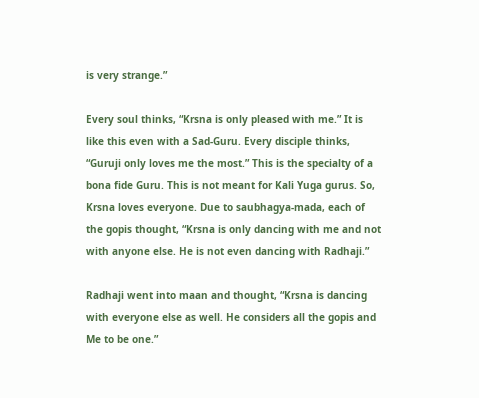is very strange.”

Every soul thinks, “Krsna is only pleased with me.” It is like this even with a Sad-Guru. Every disciple thinks, “Guruji only loves me the most.” This is the specialty of a bona fide Guru. This is not meant for Kali Yuga gurus. So, Krsna loves everyone. Due to saubhagya-mada, each of the gopis thought, “Krsna is only dancing with me and not with anyone else. He is not even dancing with Radhaji.”

Radhaji went into maan and thought, “Krsna is dancing with everyone else as well. He considers all the gopis and Me to be one.”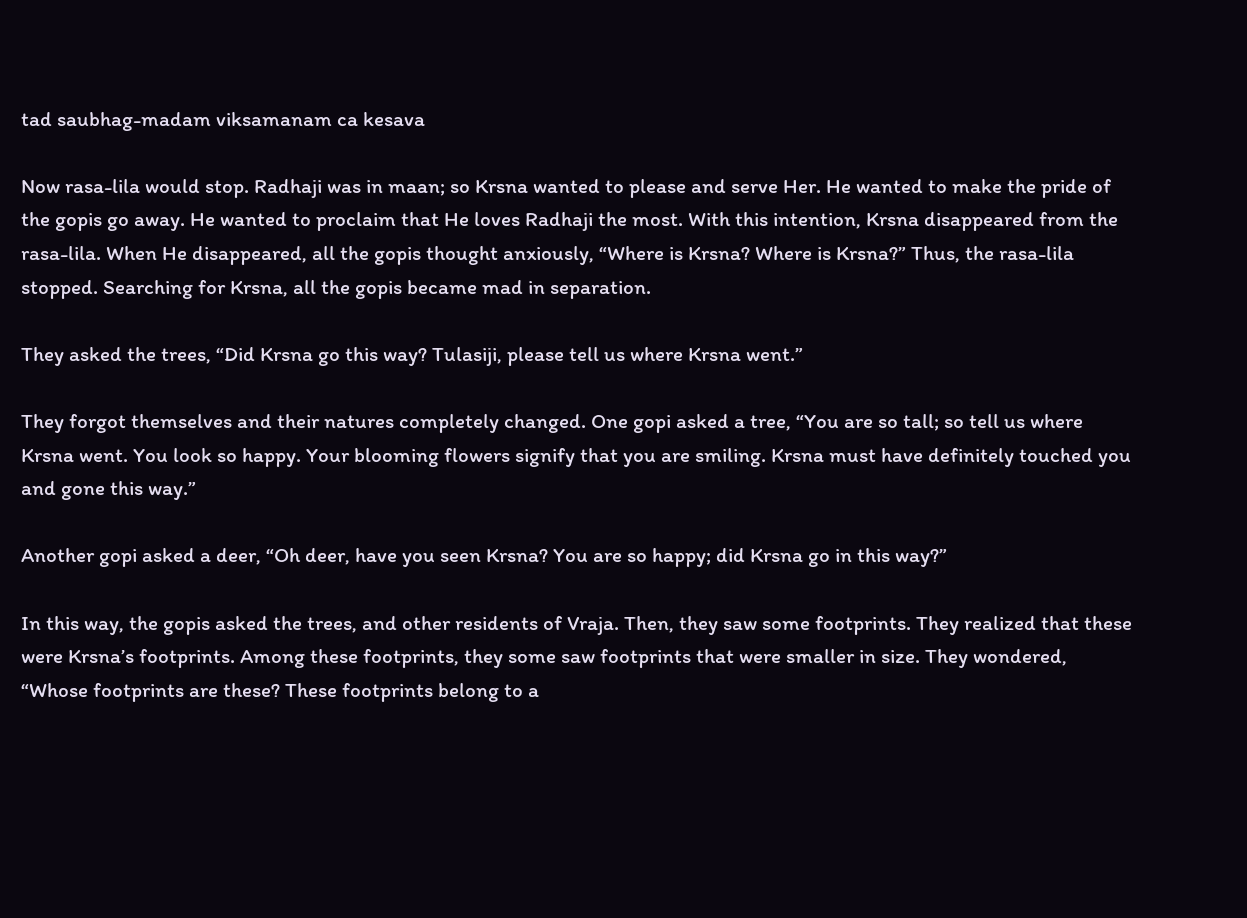tad saubhag-madam viksamanam ca kesava

Now rasa-lila would stop. Radhaji was in maan; so Krsna wanted to please and serve Her. He wanted to make the pride of the gopis go away. He wanted to proclaim that He loves Radhaji the most. With this intention, Krsna disappeared from the rasa-lila. When He disappeared, all the gopis thought anxiously, “Where is Krsna? Where is Krsna?” Thus, the rasa-lila stopped. Searching for Krsna, all the gopis became mad in separation.

They asked the trees, “Did Krsna go this way? Tulasiji, please tell us where Krsna went.”

They forgot themselves and their natures completely changed. One gopi asked a tree, “You are so tall; so tell us where Krsna went. You look so happy. Your blooming flowers signify that you are smiling. Krsna must have definitely touched you and gone this way.”

Another gopi asked a deer, “Oh deer, have you seen Krsna? You are so happy; did Krsna go in this way?”

In this way, the gopis asked the trees, and other residents of Vraja. Then, they saw some footprints. They realized that these were Krsna’s footprints. Among these footprints, they some saw footprints that were smaller in size. They wondered, “Whose footprints are these? These footprints belong to a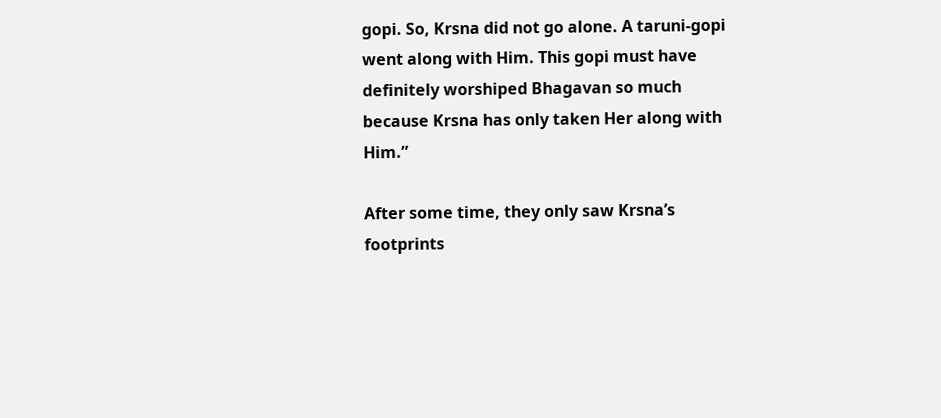gopi. So, Krsna did not go alone. A taruni-gopi went along with Him. This gopi must have definitely worshiped Bhagavan so much because Krsna has only taken Her along with Him.”

After some time, they only saw Krsna’s footprints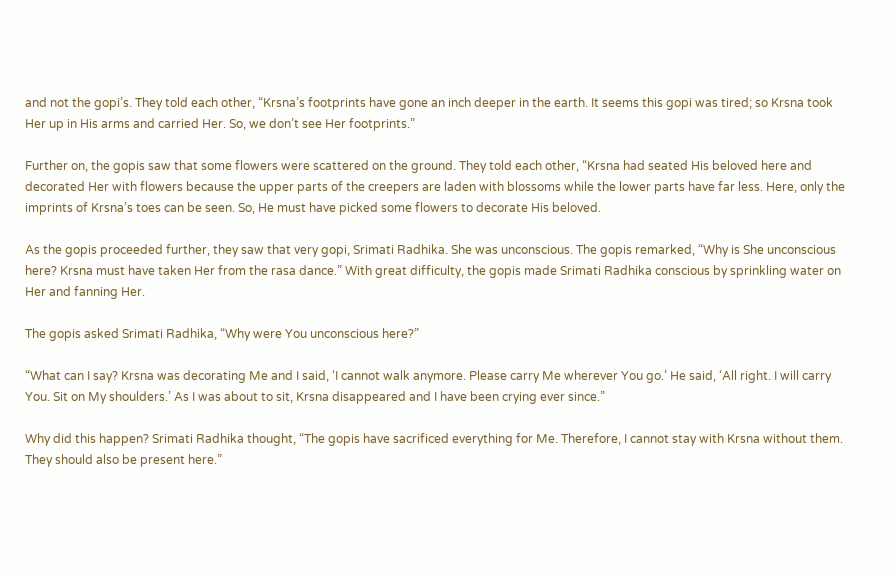and not the gopi’s. They told each other, “Krsna’s footprints have gone an inch deeper in the earth. It seems this gopi was tired; so Krsna took Her up in His arms and carried Her. So, we don’t see Her footprints.”

Further on, the gopis saw that some flowers were scattered on the ground. They told each other, “Krsna had seated His beloved here and decorated Her with flowers because the upper parts of the creepers are laden with blossoms while the lower parts have far less. Here, only the imprints of Krsna’s toes can be seen. So, He must have picked some flowers to decorate His beloved.

As the gopis proceeded further, they saw that very gopi, Srimati Radhika. She was unconscious. The gopis remarked, “Why is She unconscious here? Krsna must have taken Her from the rasa dance.” With great difficulty, the gopis made Srimati Radhika conscious by sprinkling water on Her and fanning Her.

The gopis asked Srimati Radhika, “Why were You unconscious here?”

“What can I say? Krsna was decorating Me and I said, ‘I cannot walk anymore. Please carry Me wherever You go.’ He said, ‘All right. I will carry You. Sit on My shoulders.’ As I was about to sit, Krsna disappeared and I have been crying ever since.”

Why did this happen? Srimati Radhika thought, “The gopis have sacrificed everything for Me. Therefore, I cannot stay with Krsna without them. They should also be present here.”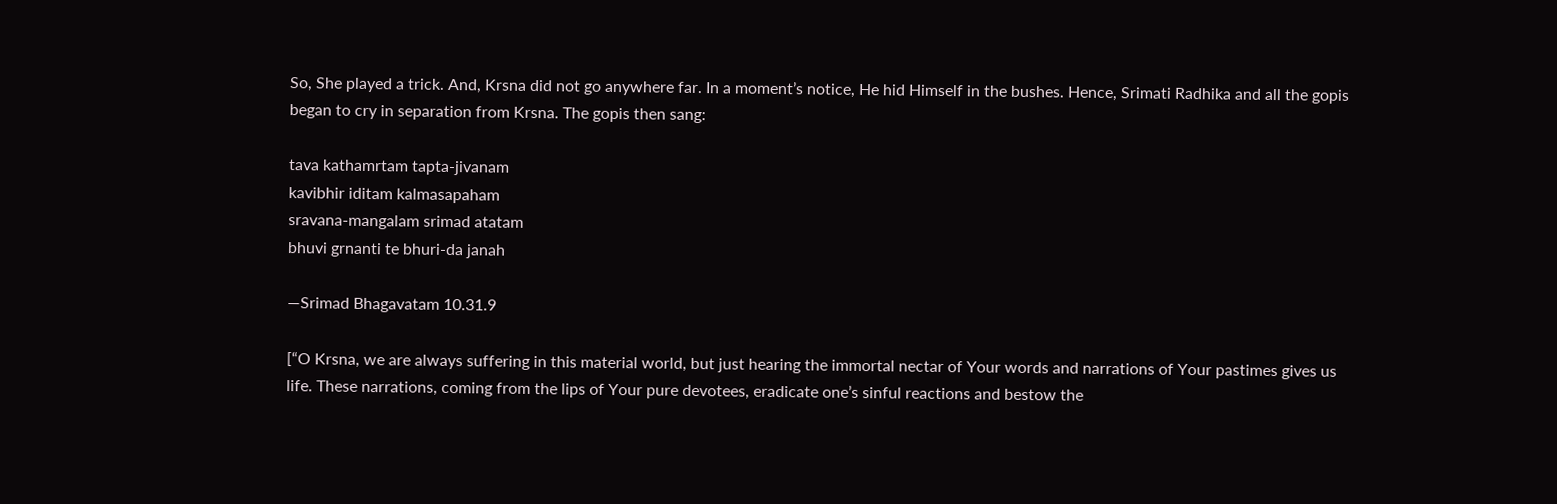So, She played a trick. And, Krsna did not go anywhere far. In a moment’s notice, He hid Himself in the bushes. Hence, Srimati Radhika and all the gopis began to cry in separation from Krsna. The gopis then sang:

tava kathamrtam tapta-jivanam
kavibhir iditam kalmasapaham
sravana-mangalam srimad atatam
bhuvi grnanti te bhuri-da janah

—Srimad Bhagavatam 10.31.9

[“O Krsna, we are always suffering in this material world, but just hearing the immortal nectar of Your words and narrations of Your pastimes gives us life. These narrations, coming from the lips of Your pure devotees, eradicate one’s sinful reactions and bestow the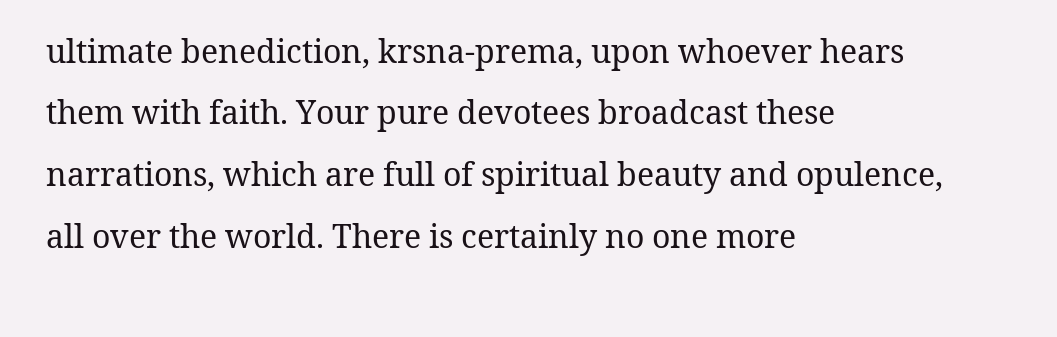ultimate benediction, krsna-prema, upon whoever hears them with faith. Your pure devotees broadcast these narrations, which are full of spiritual beauty and opulence, all over the world. There is certainly no one more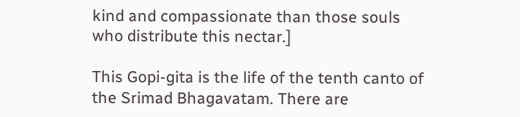kind and compassionate than those souls who distribute this nectar.]

This Gopi-gita is the life of the tenth canto of the Srimad Bhagavatam. There are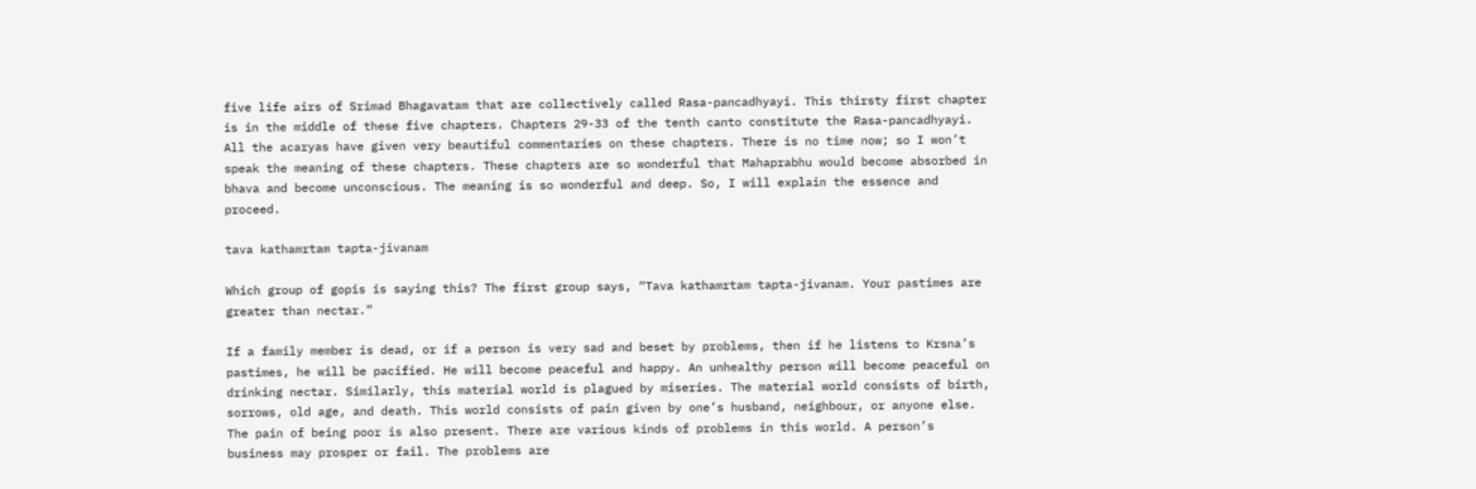five life airs of Srimad Bhagavatam that are collectively called Rasa-pancadhyayi. This thirsty first chapter is in the middle of these five chapters. Chapters 29-33 of the tenth canto constitute the Rasa-pancadhyayi. All the acaryas have given very beautiful commentaries on these chapters. There is no time now; so I won’t speak the meaning of these chapters. These chapters are so wonderful that Mahaprabhu would become absorbed in bhava and become unconscious. The meaning is so wonderful and deep. So, I will explain the essence and proceed.

tava kathamrtam tapta-jivanam

Which group of gopis is saying this? The first group says, “Tava kathamrtam tapta-jivanam. Your pastimes are greater than nectar.”

If a family member is dead, or if a person is very sad and beset by problems, then if he listens to Krsna’s pastimes, he will be pacified. He will become peaceful and happy. An unhealthy person will become peaceful on drinking nectar. Similarly, this material world is plagued by miseries. The material world consists of birth, sorrows, old age, and death. This world consists of pain given by one’s husband, neighbour, or anyone else. The pain of being poor is also present. There are various kinds of problems in this world. A person’s business may prosper or fail. The problems are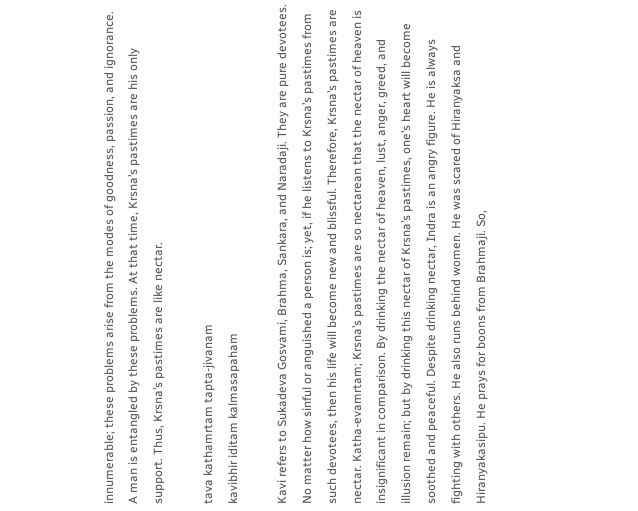innumerable; these problems arise from the modes of goodness, passion, and ignorance. A man is entangled by these problems. At that time, Krsna’s pastimes are his only support. Thus, Krsna’s pastimes are like nectar.

tava kathamrtam tapta-jivanam
kavibhir iditam kalmasapaham

Kavi refers to Sukadeva Gosvami, Brahma, Sankara, and Naradaji. They are pure devotees. No matter how sinful or anguished a person is; yet, if he listens to Krsna’s pastimes from such devotees, then his life will become new and blissful. Therefore, Krsna’s pastimes are nectar. Katha-evamrtam; Krsna’s pastimes are so nectarean that the nectar of heaven is insignificant in comparison. By drinking the nectar of heaven, lust, anger, greed, and illusion remain; but by drinking this nectar of Krsna’s pastimes, one’s heart will become soothed and peaceful. Despite drinking nectar, Indra is an angry figure. He is always fighting with others. He also runs behind women. He was scared of Hiranyaksa and Hiranyakasipu. He prays for boons from Brahmaji. So,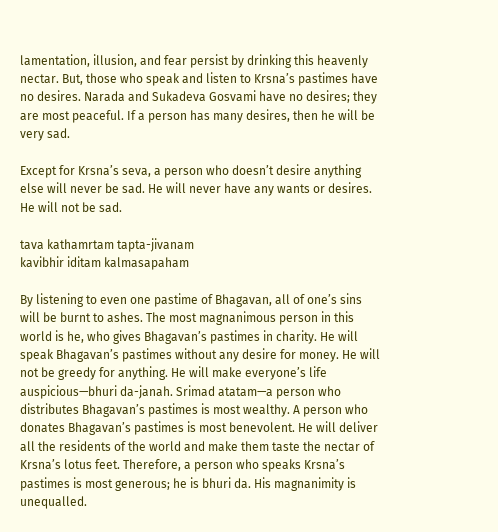lamentation, illusion, and fear persist by drinking this heavenly nectar. But, those who speak and listen to Krsna’s pastimes have no desires. Narada and Sukadeva Gosvami have no desires; they are most peaceful. If a person has many desires, then he will be very sad.

Except for Krsna’s seva, a person who doesn’t desire anything else will never be sad. He will never have any wants or desires. He will not be sad.

tava kathamrtam tapta-jivanam
kavibhir iditam kalmasapaham

By listening to even one pastime of Bhagavan, all of one’s sins will be burnt to ashes. The most magnanimous person in this world is he, who gives Bhagavan’s pastimes in charity. He will speak Bhagavan’s pastimes without any desire for money. He will not be greedy for anything. He will make everyone’s life auspicious—bhuri da-janah. Srimad atatam—a person who distributes Bhagavan’s pastimes is most wealthy. A person who donates Bhagavan’s pastimes is most benevolent. He will deliver all the residents of the world and make them taste the nectar of Krsna’s lotus feet. Therefore, a person who speaks Krsna’s pastimes is most generous; he is bhuri da. His magnanimity is unequalled.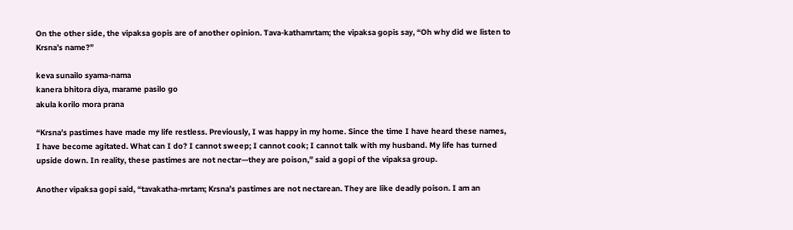On the other side, the vipaksa gopis are of another opinion. Tava-kathamrtam; the vipaksa gopis say, “Oh why did we listen to Krsna’s name?”

keva sunailo syama-nama
kanera bhitora diya, marame pasilo go
akula korilo mora prana

“Krsna’s pastimes have made my life restless. Previously, I was happy in my home. Since the time I have heard these names, I have become agitated. What can I do? I cannot sweep; I cannot cook; I cannot talk with my husband. My life has turned upside down. In reality, these pastimes are not nectar—they are poison,” said a gopi of the vipaksa group.

Another vipaksa gopi said, “tavakatha-mrtam; Krsna’s pastimes are not nectarean. They are like deadly poison. I am an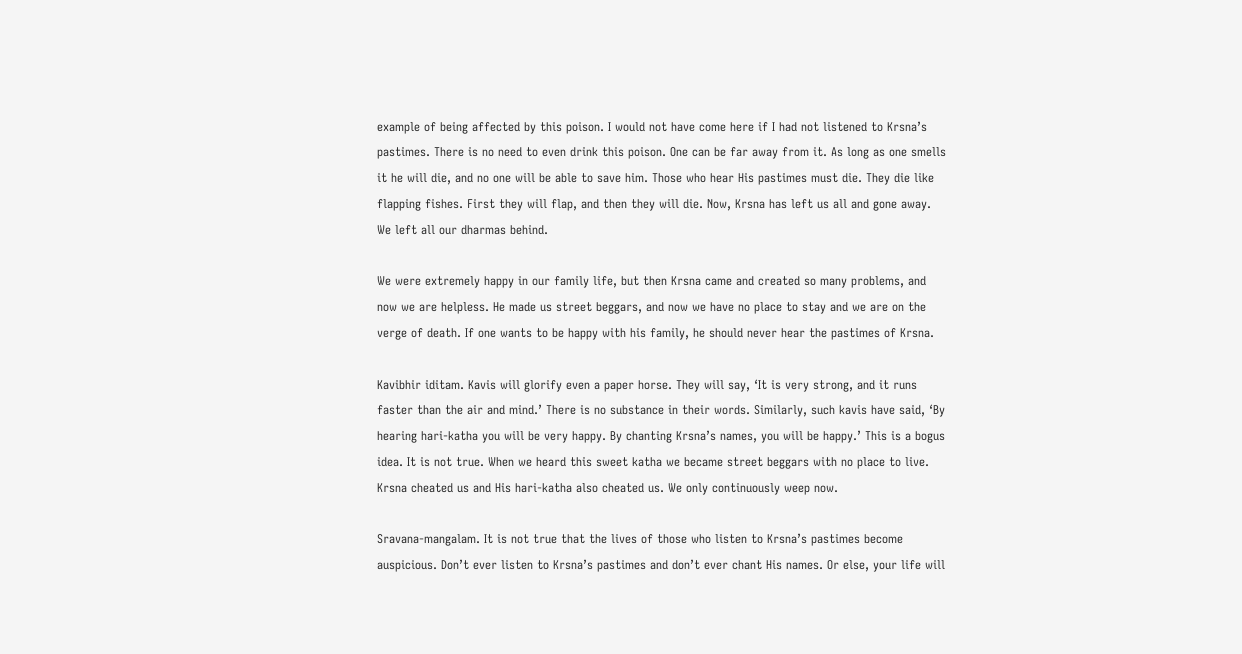example of being affected by this poison. I would not have come here if I had not listened to Krsna’s pastimes. There is no need to even drink this poison. One can be far away from it. As long as one smells it he will die, and no one will be able to save him. Those who hear His pastimes must die. They die like flapping fishes. First they will flap, and then they will die. Now, Krsna has left us all and gone away. We left all our dharmas behind.

We were extremely happy in our family life, but then Krsna came and created so many problems, and now we are helpless. He made us street beggars, and now we have no place to stay and we are on the verge of death. If one wants to be happy with his family, he should never hear the pastimes of Krsna.

Kavibhir iditam. Kavis will glorify even a paper horse. They will say, ‘It is very strong, and it runs faster than the air and mind.’ There is no substance in their words. Similarly, such kavis have said, ‘By hearing hari-katha you will be very happy. By chanting Krsna’s names, you will be happy.’ This is a bogus idea. It is not true. When we heard this sweet katha we became street beggars with no place to live. Krsna cheated us and His hari-katha also cheated us. We only continuously weep now.

Sravana-mangalam. It is not true that the lives of those who listen to Krsna’s pastimes become auspicious. Don’t ever listen to Krsna’s pastimes and don’t ever chant His names. Or else, your life will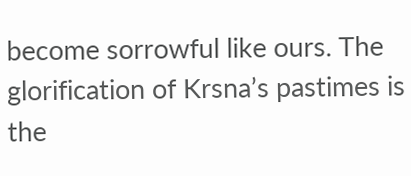become sorrowful like ours. The glorification of Krsna’s pastimes is the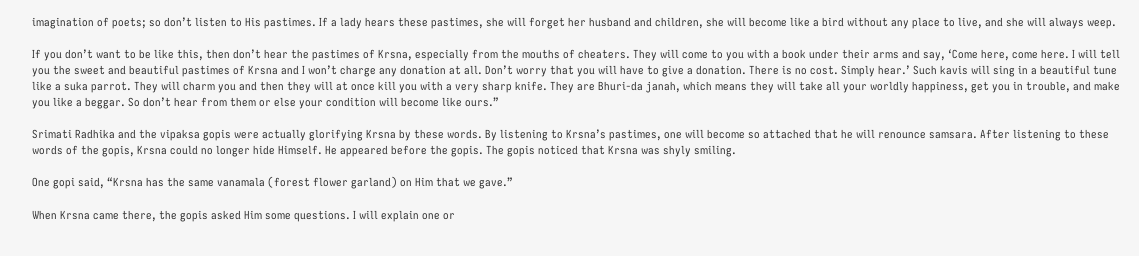imagination of poets; so don’t listen to His pastimes. If a lady hears these pastimes, she will forget her husband and children, she will become like a bird without any place to live, and she will always weep.

If you don’t want to be like this, then don’t hear the pastimes of Krsna, especially from the mouths of cheaters. They will come to you with a book under their arms and say, ‘Come here, come here. I will tell you the sweet and beautiful pastimes of Krsna and I won’t charge any donation at all. Don’t worry that you will have to give a donation. There is no cost. Simply hear.’ Such kavis will sing in a beautiful tune like a suka parrot. They will charm you and then they will at once kill you with a very sharp knife. They are Bhuri-da janah, which means they will take all your worldly happiness, get you in trouble, and make you like a beggar. So don’t hear from them or else your condition will become like ours.”

Srimati Radhika and the vipaksa gopis were actually glorifying Krsna by these words. By listening to Krsna’s pastimes, one will become so attached that he will renounce samsara. After listening to these words of the gopis, Krsna could no longer hide Himself. He appeared before the gopis. The gopis noticed that Krsna was shyly smiling.

One gopi said, “Krsna has the same vanamala (forest flower garland) on Him that we gave.”

When Krsna came there, the gopis asked Him some questions. I will explain one or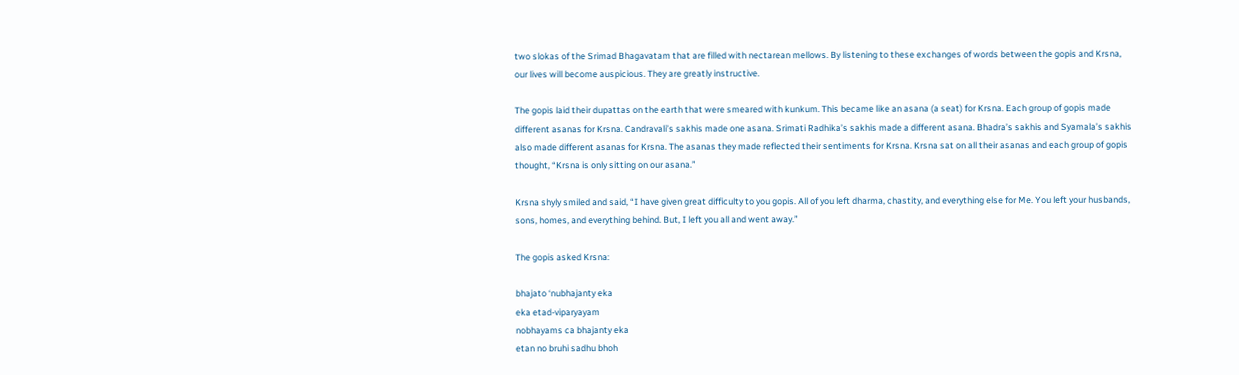two slokas of the Srimad Bhagavatam that are filled with nectarean mellows. By listening to these exchanges of words between the gopis and Krsna, our lives will become auspicious. They are greatly instructive.

The gopis laid their dupattas on the earth that were smeared with kunkum. This became like an asana (a seat) for Krsna. Each group of gopis made different asanas for Krsna. Candravali’s sakhis made one asana. Srimati Radhika’s sakhis made a different asana. Bhadra’s sakhis and Syamala’s sakhis also made different asanas for Krsna. The asanas they made reflected their sentiments for Krsna. Krsna sat on all their asanas and each group of gopis thought, “Krsna is only sitting on our asana.”

Krsna shyly smiled and said, “I have given great difficulty to you gopis. All of you left dharma, chastity, and everything else for Me. You left your husbands, sons, homes, and everything behind. But, I left you all and went away.”

The gopis asked Krsna:

bhajato ‘nubhajanty eka
eka etad-viparyayam
nobhayams ca bhajanty eka
etan no bruhi sadhu bhoh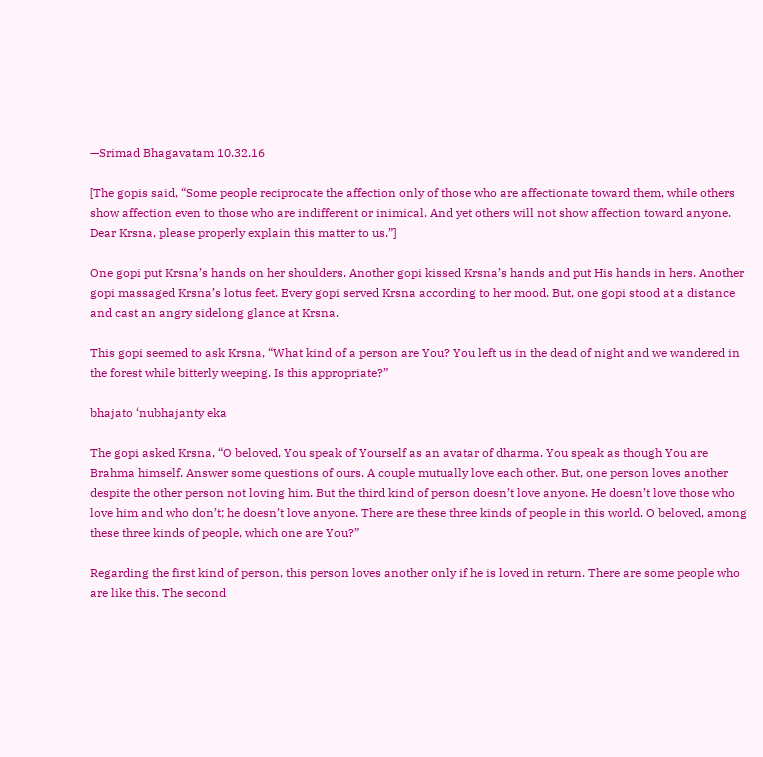—Srimad Bhagavatam 10.32.16

[The gopis said, “Some people reciprocate the affection only of those who are affectionate toward them, while others show affection even to those who are indifferent or inimical. And yet others will not show affection toward anyone. Dear Krsna, please properly explain this matter to us.”]

One gopi put Krsna’s hands on her shoulders. Another gopi kissed Krsna’s hands and put His hands in hers. Another gopi massaged Krsna’s lotus feet. Every gopi served Krsna according to her mood. But, one gopi stood at a distance and cast an angry sidelong glance at Krsna.

This gopi seemed to ask Krsna, “What kind of a person are You? You left us in the dead of night and we wandered in the forest while bitterly weeping. Is this appropriate?”

bhajato ‘nubhajanty eka

The gopi asked Krsna, “O beloved, You speak of Yourself as an avatar of dharma. You speak as though You are Brahma himself. Answer some questions of ours. A couple mutually love each other. But, one person loves another despite the other person not loving him. But the third kind of person doesn’t love anyone. He doesn’t love those who love him and who don’t; he doesn’t love anyone. There are these three kinds of people in this world. O beloved, among these three kinds of people, which one are You?”

Regarding the first kind of person, this person loves another only if he is loved in return. There are some people who are like this. The second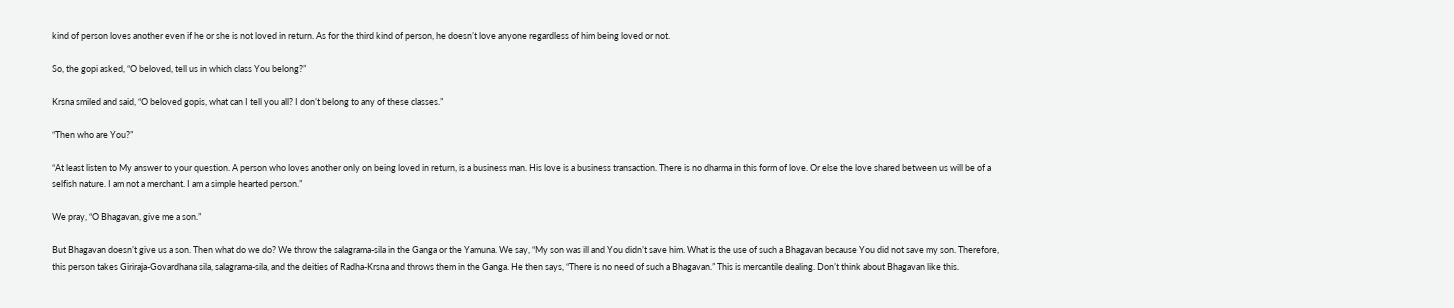kind of person loves another even if he or she is not loved in return. As for the third kind of person, he doesn’t love anyone regardless of him being loved or not.

So, the gopi asked, “O beloved, tell us in which class You belong?”

Krsna smiled and said, “O beloved gopis, what can I tell you all? I don’t belong to any of these classes.”

“Then who are You?”

“At least listen to My answer to your question. A person who loves another only on being loved in return, is a business man. His love is a business transaction. There is no dharma in this form of love. Or else the love shared between us will be of a selfish nature. I am not a merchant. I am a simple hearted person.”

We pray, “O Bhagavan, give me a son.”

But Bhagavan doesn’t give us a son. Then what do we do? We throw the salagrama-sila in the Ganga or the Yamuna. We say, “My son was ill and You didn’t save him. What is the use of such a Bhagavan because You did not save my son. Therefore, this person takes Giriraja-Govardhana sila, salagrama-sila, and the deities of Radha-Krsna and throws them in the Ganga. He then says, “There is no need of such a Bhagavan.” This is mercantile dealing. Don’t think about Bhagavan like this.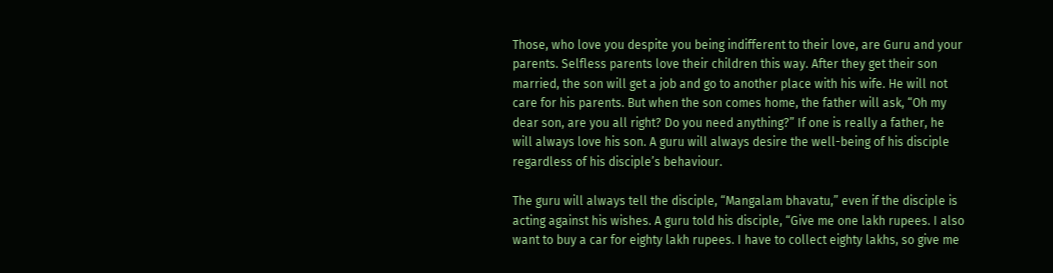Those, who love you despite you being indifferent to their love, are Guru and your parents. Selfless parents love their children this way. After they get their son married, the son will get a job and go to another place with his wife. He will not care for his parents. But when the son comes home, the father will ask, “Oh my dear son, are you all right? Do you need anything?” If one is really a father, he will always love his son. A guru will always desire the well-being of his disciple regardless of his disciple’s behaviour.

The guru will always tell the disciple, “Mangalam bhavatu,” even if the disciple is acting against his wishes. A guru told his disciple, “Give me one lakh rupees. I also want to buy a car for eighty lakh rupees. I have to collect eighty lakhs, so give me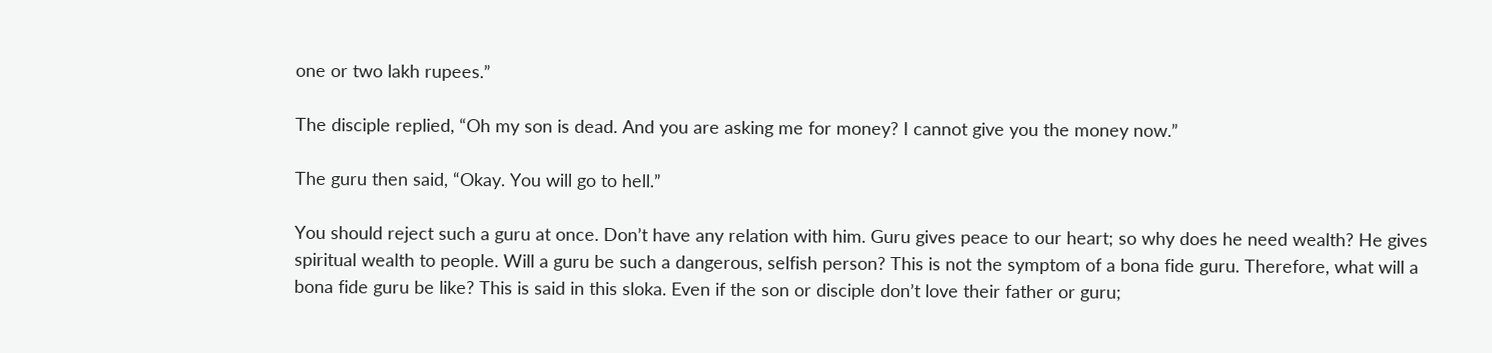one or two lakh rupees.”

The disciple replied, “Oh my son is dead. And you are asking me for money? I cannot give you the money now.”

The guru then said, “Okay. You will go to hell.”

You should reject such a guru at once. Don’t have any relation with him. Guru gives peace to our heart; so why does he need wealth? He gives spiritual wealth to people. Will a guru be such a dangerous, selfish person? This is not the symptom of a bona fide guru. Therefore, what will a bona fide guru be like? This is said in this sloka. Even if the son or disciple don’t love their father or guru;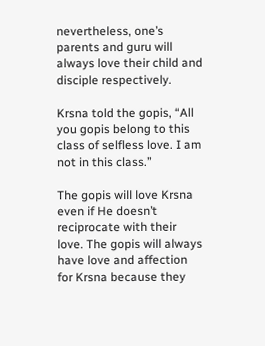nevertheless, one’s parents and guru will always love their child and disciple respectively.

Krsna told the gopis, “All you gopis belong to this class of selfless love. I am not in this class.”

The gopis will love Krsna even if He doesn’t reciprocate with their love. The gopis will always have love and affection for Krsna because they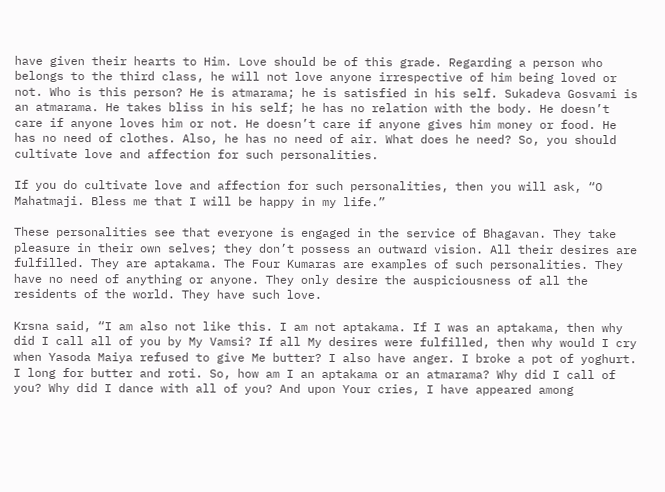have given their hearts to Him. Love should be of this grade. Regarding a person who belongs to the third class, he will not love anyone irrespective of him being loved or not. Who is this person? He is atmarama; he is satisfied in his self. Sukadeva Gosvami is an atmarama. He takes bliss in his self; he has no relation with the body. He doesn’t care if anyone loves him or not. He doesn’t care if anyone gives him money or food. He has no need of clothes. Also, he has no need of air. What does he need? So, you should cultivate love and affection for such personalities.

If you do cultivate love and affection for such personalities, then you will ask, “O Mahatmaji. Bless me that I will be happy in my life.”

These personalities see that everyone is engaged in the service of Bhagavan. They take pleasure in their own selves; they don’t possess an outward vision. All their desires are fulfilled. They are aptakama. The Four Kumaras are examples of such personalities. They have no need of anything or anyone. They only desire the auspiciousness of all the residents of the world. They have such love.

Krsna said, “I am also not like this. I am not aptakama. If I was an aptakama, then why did I call all of you by My Vamsi? If all My desires were fulfilled, then why would I cry when Yasoda Maiya refused to give Me butter? I also have anger. I broke a pot of yoghurt. I long for butter and roti. So, how am I an aptakama or an atmarama? Why did I call of you? Why did I dance with all of you? And upon Your cries, I have appeared among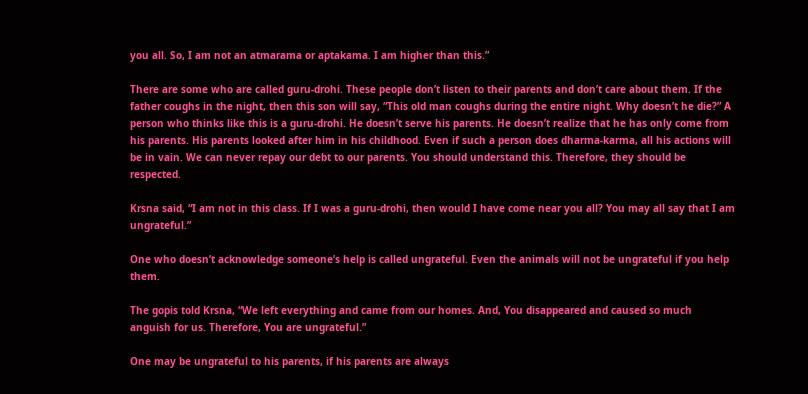you all. So, I am not an atmarama or aptakama. I am higher than this.”

There are some who are called guru-drohi. These people don’t listen to their parents and don’t care about them. If the father coughs in the night, then this son will say, “This old man coughs during the entire night. Why doesn’t he die?” A person who thinks like this is a guru-drohi. He doesn’t serve his parents. He doesn’t realize that he has only come from his parents. His parents looked after him in his childhood. Even if such a person does dharma-karma, all his actions will be in vain. We can never repay our debt to our parents. You should understand this. Therefore, they should be respected.

Krsna said, “I am not in this class. If I was a guru-drohi, then would I have come near you all? You may all say that I am ungrateful.”

One who doesn’t acknowledge someone’s help is called ungrateful. Even the animals will not be ungrateful if you help them.

The gopis told Krsna, “We left everything and came from our homes. And, You disappeared and caused so much anguish for us. Therefore, You are ungrateful.”

One may be ungrateful to his parents, if his parents are always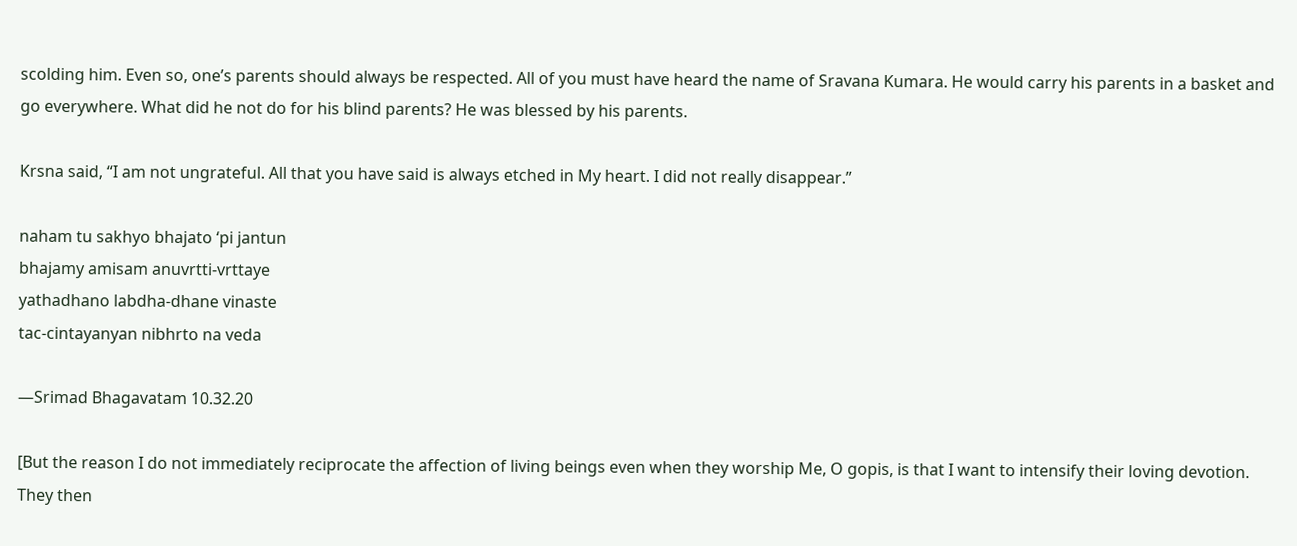scolding him. Even so, one’s parents should always be respected. All of you must have heard the name of Sravana Kumara. He would carry his parents in a basket and go everywhere. What did he not do for his blind parents? He was blessed by his parents.

Krsna said, “I am not ungrateful. All that you have said is always etched in My heart. I did not really disappear.”

naham tu sakhyo bhajato ‘pi jantun
bhajamy amisam anuvrtti-vrttaye
yathadhano labdha-dhane vinaste
tac-cintayanyan nibhrto na veda

—Srimad Bhagavatam 10.32.20

[But the reason I do not immediately reciprocate the affection of living beings even when they worship Me, O gopis, is that I want to intensify their loving devotion. They then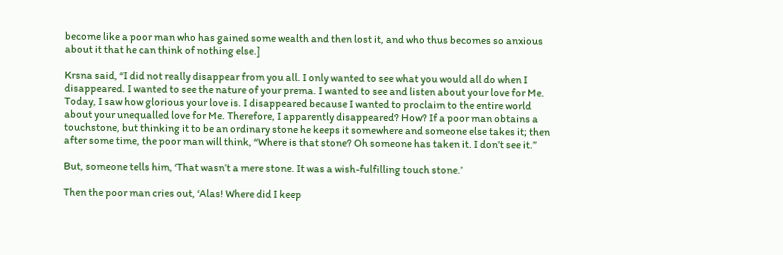become like a poor man who has gained some wealth and then lost it, and who thus becomes so anxious about it that he can think of nothing else.]

Krsna said, “I did not really disappear from you all. I only wanted to see what you would all do when I disappeared. I wanted to see the nature of your prema. I wanted to see and listen about your love for Me. Today, I saw how glorious your love is. I disappeared because I wanted to proclaim to the entire world about your unequalled love for Me. Therefore, I apparently disappeared? How? If a poor man obtains a touchstone, but thinking it to be an ordinary stone he keeps it somewhere and someone else takes it; then after some time, the poor man will think, “Where is that stone? Oh someone has taken it. I don’t see it.”

But, someone tells him, ‘That wasn’t a mere stone. It was a wish-fulfilling touch stone.’

Then the poor man cries out, ‘Alas! Where did I keep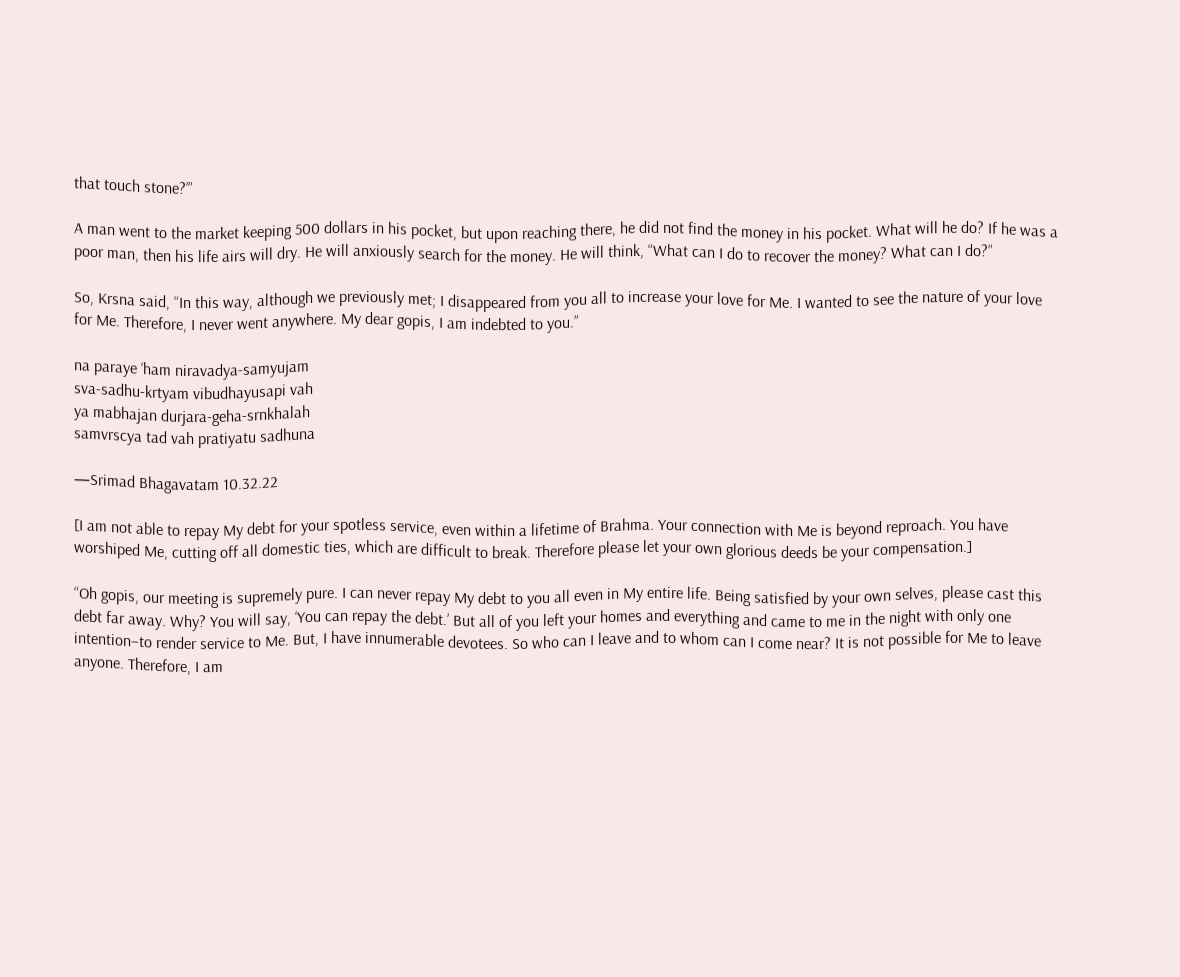that touch stone?’”

A man went to the market keeping 500 dollars in his pocket, but upon reaching there, he did not find the money in his pocket. What will he do? If he was a poor man, then his life airs will dry. He will anxiously search for the money. He will think, “What can I do to recover the money? What can I do?”

So, Krsna said, “In this way, although we previously met; I disappeared from you all to increase your love for Me. I wanted to see the nature of your love for Me. Therefore, I never went anywhere. My dear gopis, I am indebted to you.”

na paraye ‘ham niravadya-samyujam
sva-sadhu-krtyam vibudhayusapi vah
ya mabhajan durjara-geha-srnkhalah
samvrscya tad vah pratiyatu sadhuna

—Srimad Bhagavatam 10.32.22

[I am not able to repay My debt for your spotless service, even within a lifetime of Brahma. Your connection with Me is beyond reproach. You have worshiped Me, cutting off all domestic ties, which are difficult to break. Therefore please let your own glorious deeds be your compensation.]

“Oh gopis, our meeting is supremely pure. I can never repay My debt to you all even in My entire life. Being satisfied by your own selves, please cast this debt far away. Why? You will say, ‘You can repay the debt.’ But all of you left your homes and everything and came to me in the night with only one intention–to render service to Me. But, I have innumerable devotees. So who can I leave and to whom can I come near? It is not possible for Me to leave anyone. Therefore, I am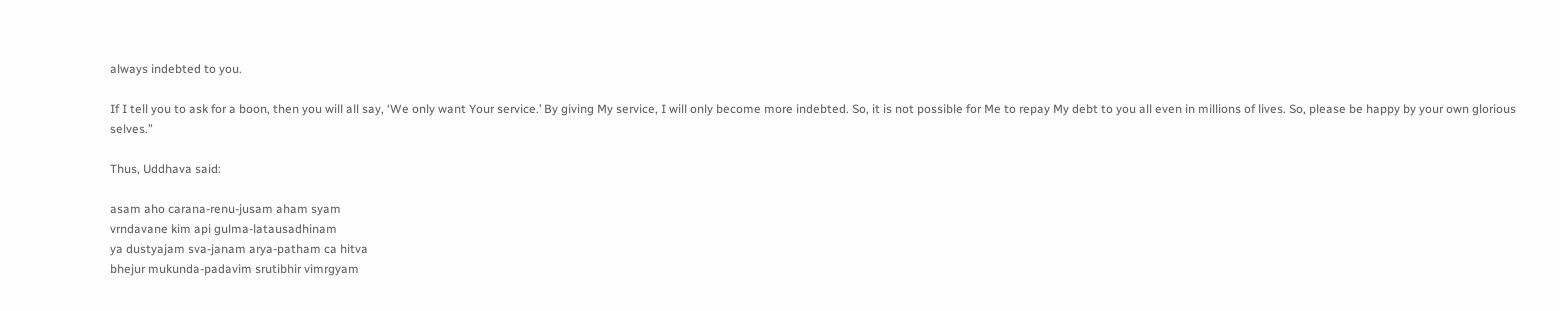always indebted to you.

If I tell you to ask for a boon, then you will all say, ‘We only want Your service.’ By giving My service, I will only become more indebted. So, it is not possible for Me to repay My debt to you all even in millions of lives. So, please be happy by your own glorious selves.”

Thus, Uddhava said:

asam aho carana-renu-jusam aham syam
vrndavane kim api gulma-latausadhinam
ya dustyajam sva-janam arya-patham ca hitva
bhejur mukunda-padavim srutibhir vimrgyam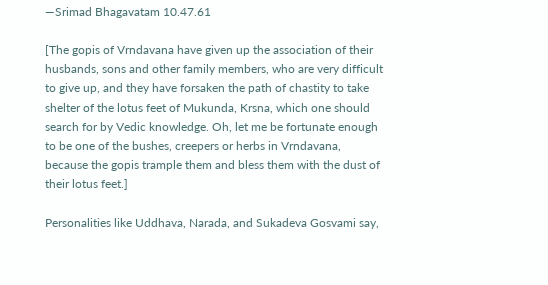—Srimad Bhagavatam 10.47.61

[The gopis of Vrndavana have given up the association of their husbands, sons and other family members, who are very difficult to give up, and they have forsaken the path of chastity to take shelter of the lotus feet of Mukunda, Krsna, which one should search for by Vedic knowledge. Oh, let me be fortunate enough to be one of the bushes, creepers or herbs in Vrndavana, because the gopis trample them and bless them with the dust of their lotus feet.]

Personalities like Uddhava, Narada, and Sukadeva Gosvami say,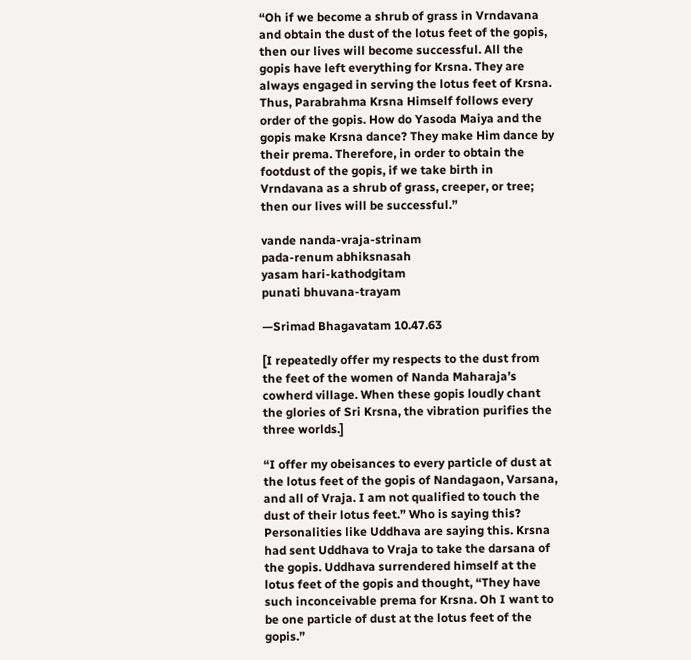“Oh if we become a shrub of grass in Vrndavana and obtain the dust of the lotus feet of the gopis, then our lives will become successful. All the gopis have left everything for Krsna. They are always engaged in serving the lotus feet of Krsna. Thus, Parabrahma Krsna Himself follows every order of the gopis. How do Yasoda Maiya and the gopis make Krsna dance? They make Him dance by their prema. Therefore, in order to obtain the footdust of the gopis, if we take birth in Vrndavana as a shrub of grass, creeper, or tree; then our lives will be successful.”

vande nanda-vraja-strinam
pada-renum abhiksnasah
yasam hari-kathodgitam
punati bhuvana-trayam

—Srimad Bhagavatam 10.47.63

[I repeatedly offer my respects to the dust from the feet of the women of Nanda Maharaja’s cowherd village. When these gopis loudly chant the glories of Sri Krsna, the vibration purifies the three worlds.]

“I offer my obeisances to every particle of dust at the lotus feet of the gopis of Nandagaon, Varsana, and all of Vraja. I am not qualified to touch the dust of their lotus feet.” Who is saying this? Personalities like Uddhava are saying this. Krsna had sent Uddhava to Vraja to take the darsana of the gopis. Uddhava surrendered himself at the lotus feet of the gopis and thought, “They have such inconceivable prema for Krsna. Oh I want to be one particle of dust at the lotus feet of the gopis.”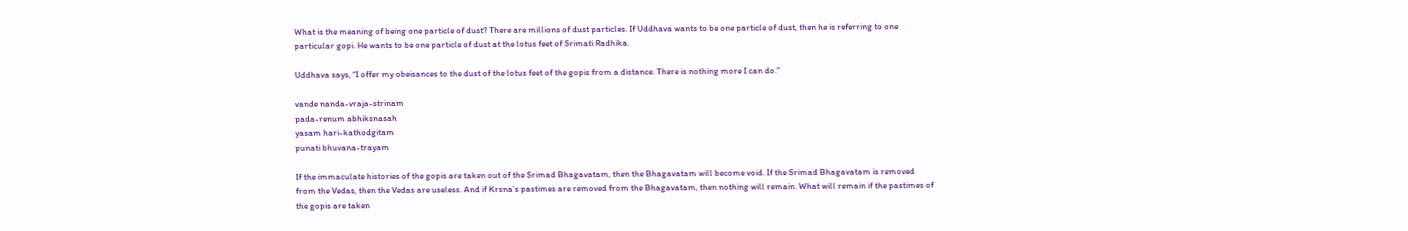What is the meaning of being one particle of dust? There are millions of dust particles. If Uddhava wants to be one particle of dust, then he is referring to one particular gopi. He wants to be one particle of dust at the lotus feet of Srimati Radhika.

Uddhava says, “I offer my obeisances to the dust of the lotus feet of the gopis from a distance. There is nothing more I can do.”

vande nanda-vraja-strinam
pada-renum abhiksnasah
yasam hari-kathodgitam
punati bhuvana-trayam

If the immaculate histories of the gopis are taken out of the Srimad Bhagavatam, then the Bhagavatam will become void. If the Srimad Bhagavatam is removed from the Vedas, then the Vedas are useless. And if Krsna’s pastimes are removed from the Bhagavatam, then nothing will remain. What will remain if the pastimes of the gopis are taken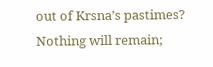out of Krsna’s pastimes? Nothing will remain;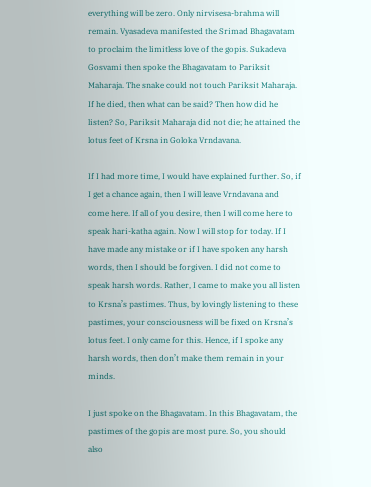everything will be zero. Only nirvisesa-brahma will remain. Vyasadeva manifested the Srimad Bhagavatam to proclaim the limitless love of the gopis. Sukadeva Gosvami then spoke the Bhagavatam to Pariksit Maharaja. The snake could not touch Pariksit Maharaja. If he died, then what can be said? Then how did he listen? So, Pariksit Maharaja did not die; he attained the lotus feet of Krsna in Goloka Vrndavana.

If I had more time, I would have explained further. So, if I get a chance again, then I will leave Vrndavana and come here. If all of you desire, then I will come here to speak hari-katha again. Now I will stop for today. If I have made any mistake or if I have spoken any harsh words, then I should be forgiven. I did not come to speak harsh words. Rather, I came to make you all listen to Krsna’s pastimes. Thus, by lovingly listening to these pastimes, your consciousness will be fixed on Krsna’s lotus feet. I only came for this. Hence, if I spoke any harsh words, then don’t make them remain in your minds.

I just spoke on the Bhagavatam. In this Bhagavatam, the pastimes of the gopis are most pure. So, you should also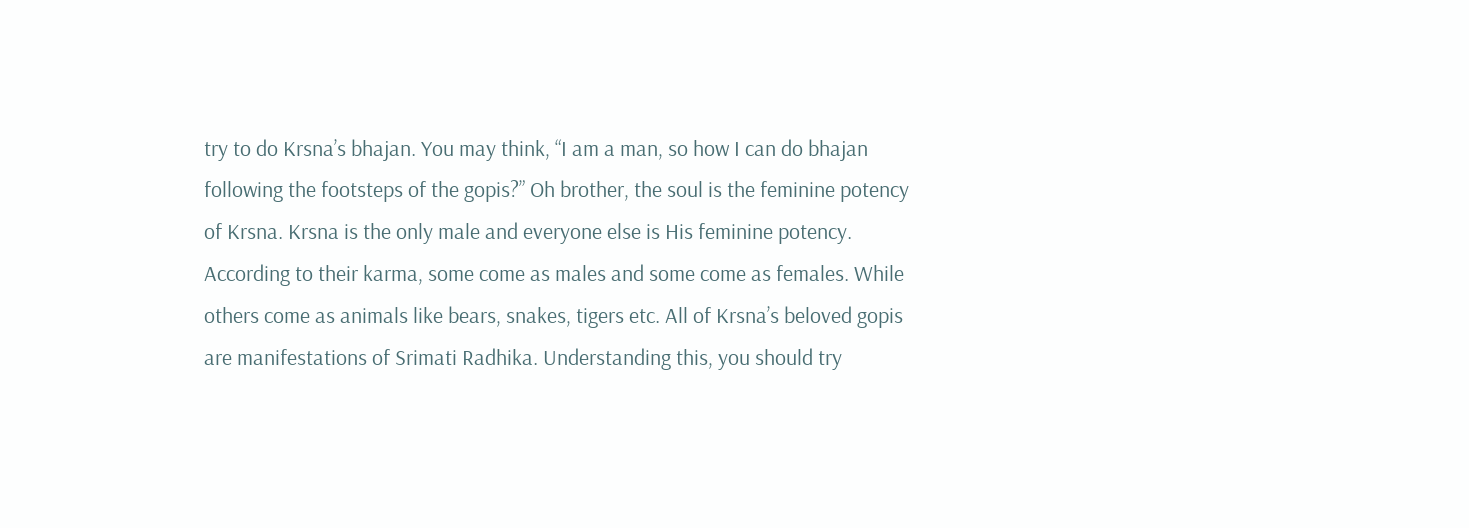try to do Krsna’s bhajan. You may think, “I am a man, so how I can do bhajan following the footsteps of the gopis?” Oh brother, the soul is the feminine potency of Krsna. Krsna is the only male and everyone else is His feminine potency. According to their karma, some come as males and some come as females. While others come as animals like bears, snakes, tigers etc. All of Krsna’s beloved gopis are manifestations of Srimati Radhika. Understanding this, you should try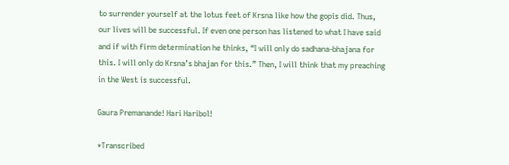to surrender yourself at the lotus feet of Krsna like how the gopis did. Thus, our lives will be successful. If even one person has listened to what I have said and if with firm determination he thinks, “I will only do sadhana-bhajana for this. I will only do Krsna’s bhajan for this.” Then, I will think that my preaching in the West is successful.

Gaura Premanande! Hari Haribol!

*Transcribed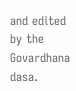and edited by the Govardhana dasa.